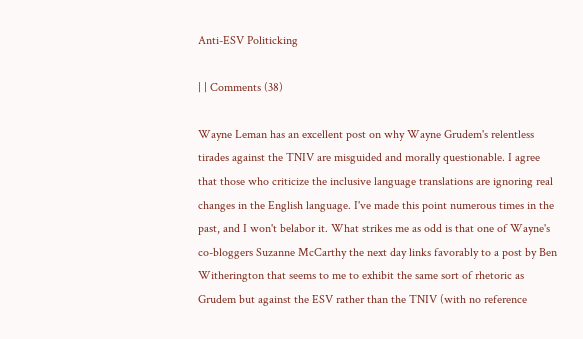Anti-ESV Politicking

| | Comments (38)

Wayne Leman has an excellent post on why Wayne Grudem's relentless tirades against the TNIV are misguided and morally questionable. I agree that those who criticize the inclusive language translations are ignoring real changes in the English language. I've made this point numerous times in the past, and I won't belabor it. What strikes me as odd is that one of Wayne's co-bloggers Suzanne McCarthy the next day links favorably to a post by Ben Witherington that seems to me to exhibit the same sort of rhetoric as Grudem but against the ESV rather than the TNIV (with no reference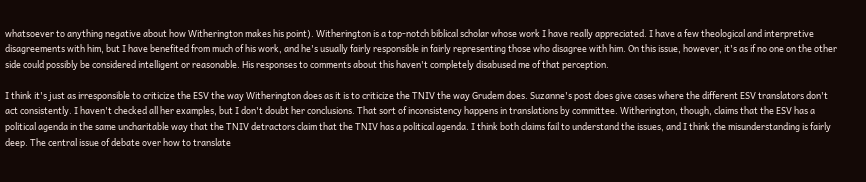whatsoever to anything negative about how Witherington makes his point). Witherington is a top-notch biblical scholar whose work I have really appreciated. I have a few theological and interpretive disagreements with him, but I have benefited from much of his work, and he's usually fairly responsible in fairly representing those who disagree with him. On this issue, however, it's as if no one on the other side could possibly be considered intelligent or reasonable. His responses to comments about this haven't completely disabused me of that perception.

I think it's just as irresponsible to criticize the ESV the way Witherington does as it is to criticize the TNIV the way Grudem does. Suzanne's post does give cases where the different ESV translators don't act consistently. I haven't checked all her examples, but I don't doubt her conclusions. That sort of inconsistency happens in translations by committee. Witherington, though, claims that the ESV has a political agenda in the same uncharitable way that the TNIV detractors claim that the TNIV has a political agenda. I think both claims fail to understand the issues, and I think the misunderstanding is fairly deep. The central issue of debate over how to translate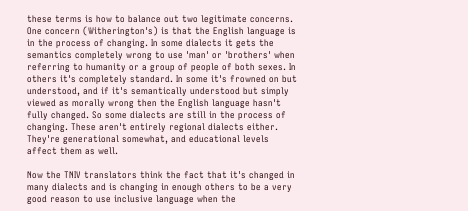these terms is how to balance out two legitimate concerns. One concern (Witherington's) is that the English language is in the process of changing. In some dialects it gets the semantics completely wrong to use 'man' or 'brothers' when referring to humanity or a group of people of both sexes. In others it's completely standard. In some it's frowned on but understood, and if it's semantically understood but simply viewed as morally wrong then the English language hasn't fully changed. So some dialects are still in the process of changing. These aren't entirely regional dialects either. They're generational somewhat, and educational levels affect them as well.

Now the TNIV translators think the fact that it's changed in many dialects and is changing in enough others to be a very good reason to use inclusive language when the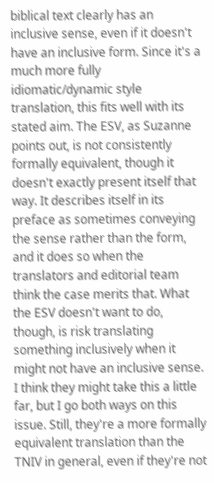biblical text clearly has an inclusive sense, even if it doesn't have an inclusive form. Since it's a much more fully idiomatic/dynamic style translation, this fits well with its stated aim. The ESV, as Suzanne points out, is not consistently formally equivalent, though it doesn't exactly present itself that way. It describes itself in its preface as sometimes conveying the sense rather than the form, and it does so when the translators and editorial team think the case merits that. What the ESV doesn't want to do, though, is risk translating something inclusively when it might not have an inclusive sense. I think they might take this a little far, but I go both ways on this issue. Still, they're a more formally equivalent translation than the TNIV in general, even if they're not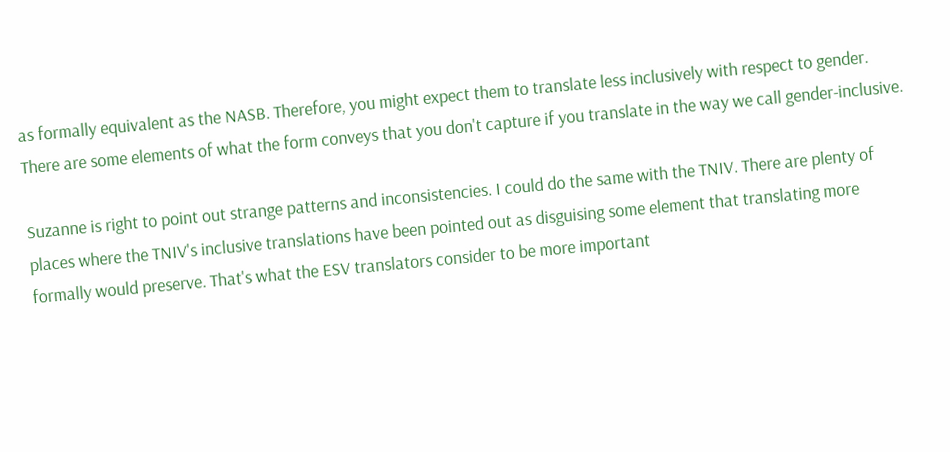as formally equivalent as the NASB. Therefore, you might expect them to translate less inclusively with respect to gender. There are some elements of what the form conveys that you don't capture if you translate in the way we call gender-inclusive.

Suzanne is right to point out strange patterns and inconsistencies. I could do the same with the TNIV. There are plenty of places where the TNIV's inclusive translations have been pointed out as disguising some element that translating more formally would preserve. That's what the ESV translators consider to be more important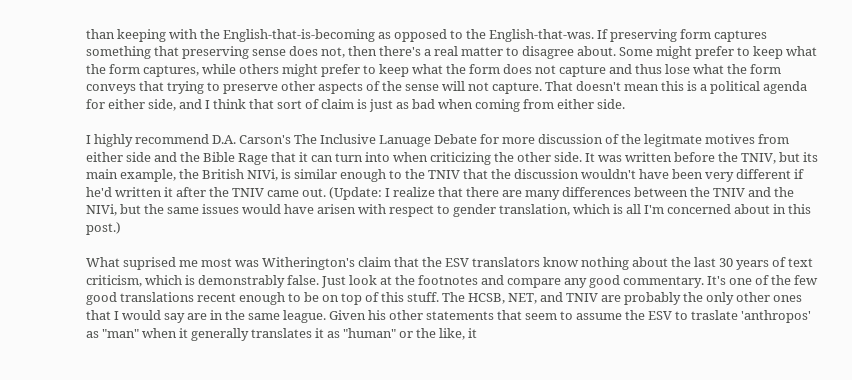than keeping with the English-that-is-becoming as opposed to the English-that-was. If preserving form captures something that preserving sense does not, then there's a real matter to disagree about. Some might prefer to keep what the form captures, while others might prefer to keep what the form does not capture and thus lose what the form conveys that trying to preserve other aspects of the sense will not capture. That doesn't mean this is a political agenda for either side, and I think that sort of claim is just as bad when coming from either side.

I highly recommend D.A. Carson's The Inclusive Lanuage Debate for more discussion of the legitmate motives from either side and the Bible Rage that it can turn into when criticizing the other side. It was written before the TNIV, but its main example, the British NIVi, is similar enough to the TNIV that the discussion wouldn't have been very different if he'd written it after the TNIV came out. (Update: I realize that there are many differences between the TNIV and the NIVi, but the same issues would have arisen with respect to gender translation, which is all I'm concerned about in this post.)

What suprised me most was Witherington's claim that the ESV translators know nothing about the last 30 years of text criticism, which is demonstrably false. Just look at the footnotes and compare any good commentary. It's one of the few good translations recent enough to be on top of this stuff. The HCSB, NET, and TNIV are probably the only other ones that I would say are in the same league. Given his other statements that seem to assume the ESV to traslate 'anthropos' as "man" when it generally translates it as "human" or the like, it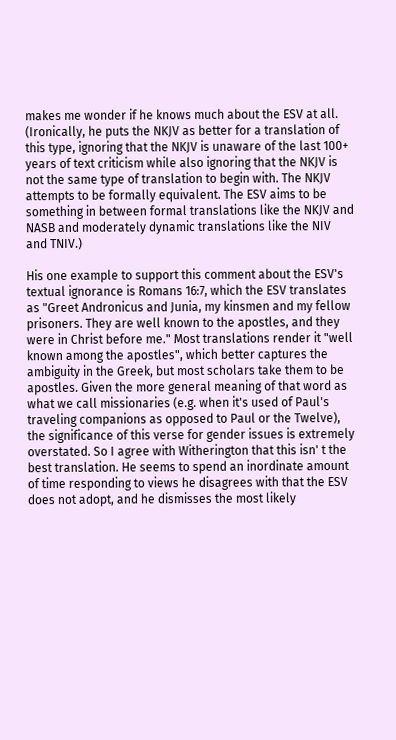makes me wonder if he knows much about the ESV at all. (Ironically, he puts the NKJV as better for a translation of this type, ignoring that the NKJV is unaware of the last 100+ years of text criticism while also ignoring that the NKJV is not the same type of translation to begin with. The NKJV attempts to be formally equivalent. The ESV aims to be something in between formal translations like the NKJV and NASB and moderately dynamic translations like the NIV and TNIV.)

His one example to support this comment about the ESV's textual ignorance is Romans 16:7, which the ESV translates as "Greet Andronicus and Junia, my kinsmen and my fellow prisoners. They are well known to the apostles, and they were in Christ before me." Most translations render it "well known among the apostles", which better captures the ambiguity in the Greek, but most scholars take them to be apostles. Given the more general meaning of that word as what we call missionaries (e.g. when it's used of Paul's traveling companions as opposed to Paul or the Twelve), the significance of this verse for gender issues is extremely overstated. So I agree with Witherington that this isn' t the best translation. He seems to spend an inordinate amount of time responding to views he disagrees with that the ESV does not adopt, and he dismisses the most likely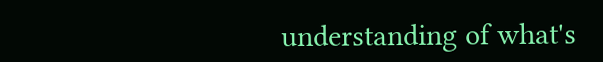understanding of what's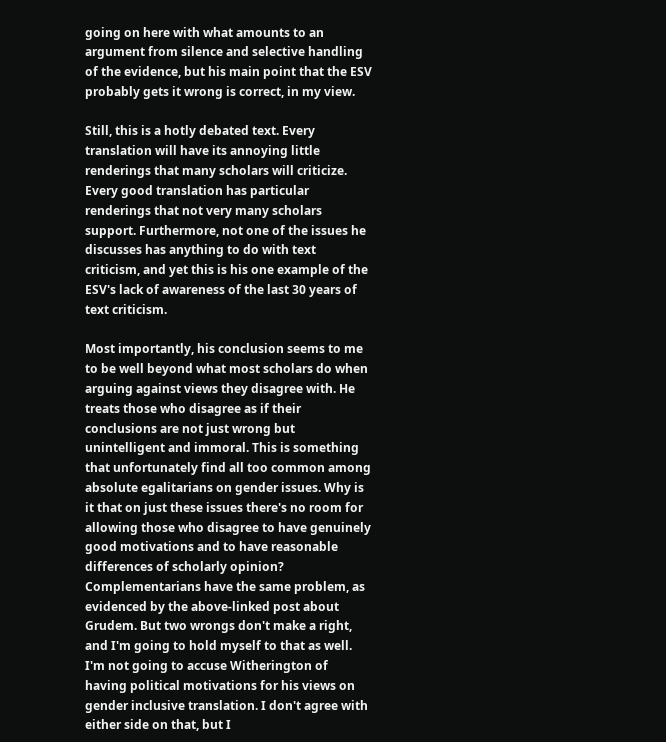going on here with what amounts to an argument from silence and selective handling of the evidence, but his main point that the ESV probably gets it wrong is correct, in my view.

Still, this is a hotly debated text. Every translation will have its annoying little renderings that many scholars will criticize. Every good translation has particular renderings that not very many scholars support. Furthermore, not one of the issues he discusses has anything to do with text criticism, and yet this is his one example of the ESV's lack of awareness of the last 30 years of text criticism.

Most importantly, his conclusion seems to me to be well beyond what most scholars do when arguing against views they disagree with. He treats those who disagree as if their conclusions are not just wrong but unintelligent and immoral. This is something that unfortunately find all too common among absolute egalitarians on gender issues. Why is it that on just these issues there's no room for allowing those who disagree to have genuinely good motivations and to have reasonable differences of scholarly opinion? Complementarians have the same problem, as evidenced by the above-linked post about Grudem. But two wrongs don't make a right, and I'm going to hold myself to that as well. I'm not going to accuse Witherington of having political motivations for his views on gender inclusive translation. I don't agree with either side on that, but I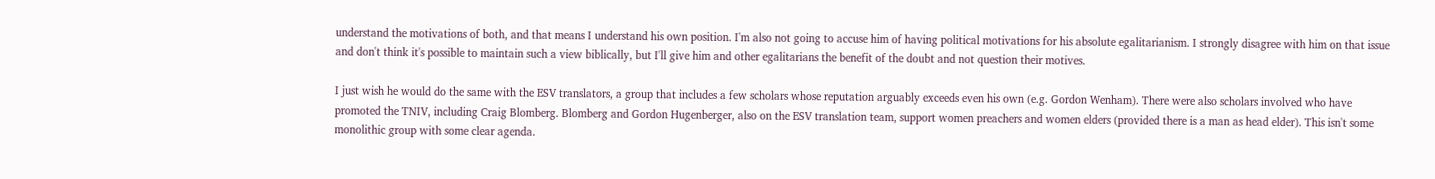understand the motivations of both, and that means I understand his own position. I'm also not going to accuse him of having political motivations for his absolute egalitarianism. I strongly disagree with him on that issue and don't think it's possible to maintain such a view biblically, but I'll give him and other egalitarians the benefit of the doubt and not question their motives.

I just wish he would do the same with the ESV translators, a group that includes a few scholars whose reputation arguably exceeds even his own (e.g. Gordon Wenham). There were also scholars involved who have promoted the TNIV, including Craig Blomberg. Blomberg and Gordon Hugenberger, also on the ESV translation team, support women preachers and women elders (provided there is a man as head elder). This isn't some monolithic group with some clear agenda.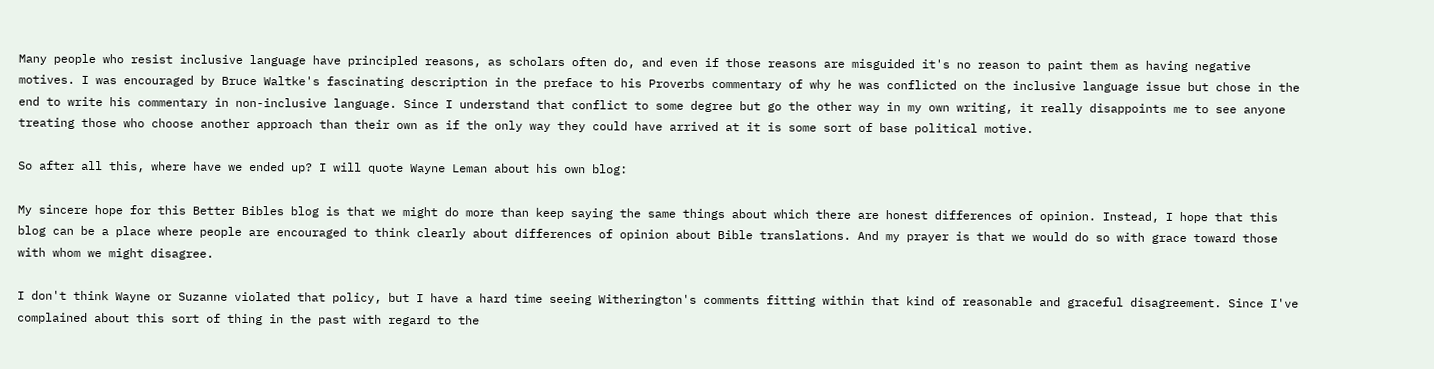Many people who resist inclusive language have principled reasons, as scholars often do, and even if those reasons are misguided it's no reason to paint them as having negative motives. I was encouraged by Bruce Waltke's fascinating description in the preface to his Proverbs commentary of why he was conflicted on the inclusive language issue but chose in the end to write his commentary in non-inclusive language. Since I understand that conflict to some degree but go the other way in my own writing, it really disappoints me to see anyone treating those who choose another approach than their own as if the only way they could have arrived at it is some sort of base political motive.

So after all this, where have we ended up? I will quote Wayne Leman about his own blog:

My sincere hope for this Better Bibles blog is that we might do more than keep saying the same things about which there are honest differences of opinion. Instead, I hope that this blog can be a place where people are encouraged to think clearly about differences of opinion about Bible translations. And my prayer is that we would do so with grace toward those with whom we might disagree.

I don't think Wayne or Suzanne violated that policy, but I have a hard time seeing Witherington's comments fitting within that kind of reasonable and graceful disagreement. Since I've complained about this sort of thing in the past with regard to the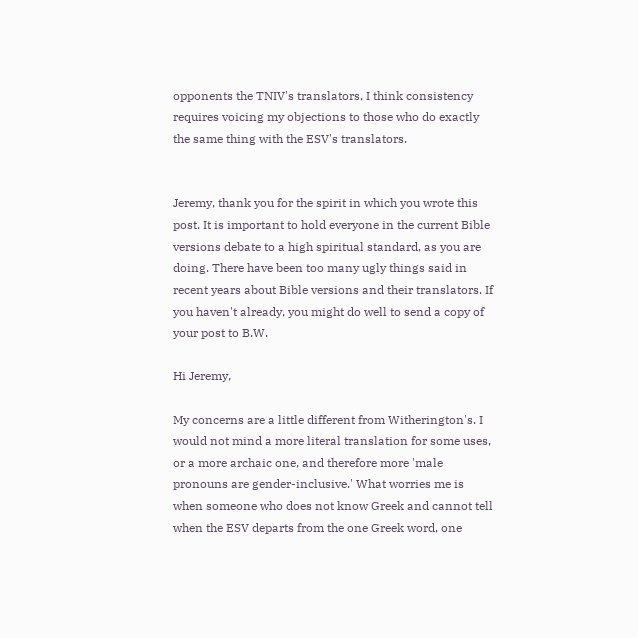opponents the TNIV's translators, I think consistency requires voicing my objections to those who do exactly the same thing with the ESV's translators.


Jeremy, thank you for the spirit in which you wrote this post. It is important to hold everyone in the current Bible versions debate to a high spiritual standard, as you are doing. There have been too many ugly things said in recent years about Bible versions and their translators. If you haven't already, you might do well to send a copy of your post to B.W.

Hi Jeremy,

My concerns are a little different from Witherington's. I would not mind a more literal translation for some uses, or a more archaic one, and therefore more 'male pronouns are gender-inclusive.' What worries me is when someone who does not know Greek and cannot tell when the ESV departs from the one Greek word, one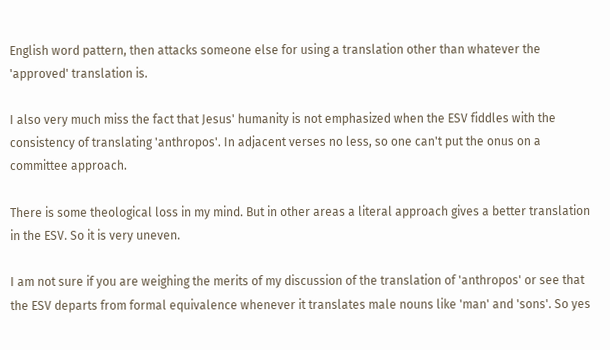English word pattern, then attacks someone else for using a translation other than whatever the 'approved' translation is.

I also very much miss the fact that Jesus' humanity is not emphasized when the ESV fiddles with the consistency of translating 'anthropos'. In adjacent verses no less, so one can't put the onus on a committee approach.

There is some theological loss in my mind. But in other areas a literal approach gives a better translation in the ESV. So it is very uneven.

I am not sure if you are weighing the merits of my discussion of the translation of 'anthropos' or see that the ESV departs from formal equivalence whenever it translates male nouns like 'man' and 'sons'. So yes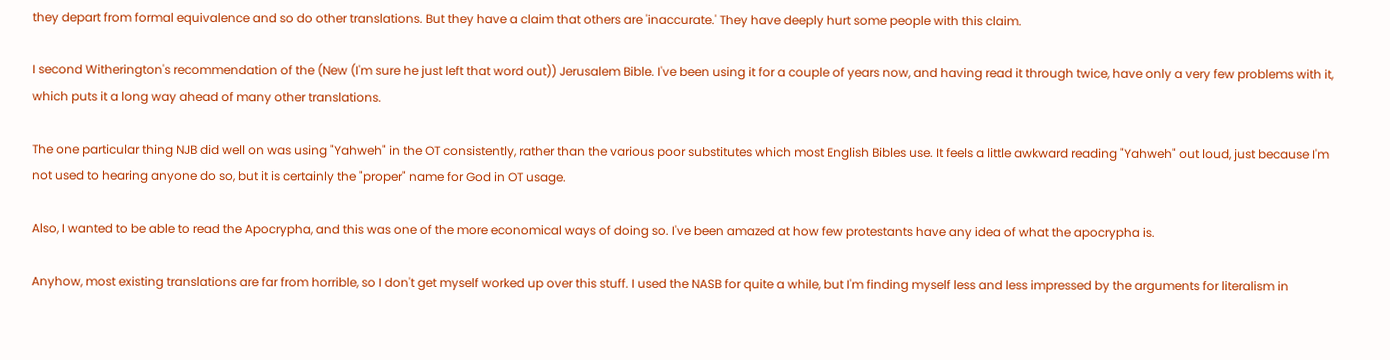they depart from formal equivalence and so do other translations. But they have a claim that others are 'inaccurate.' They have deeply hurt some people with this claim.

I second Witherington's recommendation of the (New (I'm sure he just left that word out)) Jerusalem Bible. I've been using it for a couple of years now, and having read it through twice, have only a very few problems with it, which puts it a long way ahead of many other translations.

The one particular thing NJB did well on was using "Yahweh" in the OT consistently, rather than the various poor substitutes which most English Bibles use. It feels a little awkward reading "Yahweh" out loud, just because I'm not used to hearing anyone do so, but it is certainly the "proper" name for God in OT usage.

Also, I wanted to be able to read the Apocrypha, and this was one of the more economical ways of doing so. I've been amazed at how few protestants have any idea of what the apocrypha is.

Anyhow, most existing translations are far from horrible, so I don't get myself worked up over this stuff. I used the NASB for quite a while, but I'm finding myself less and less impressed by the arguments for literalism in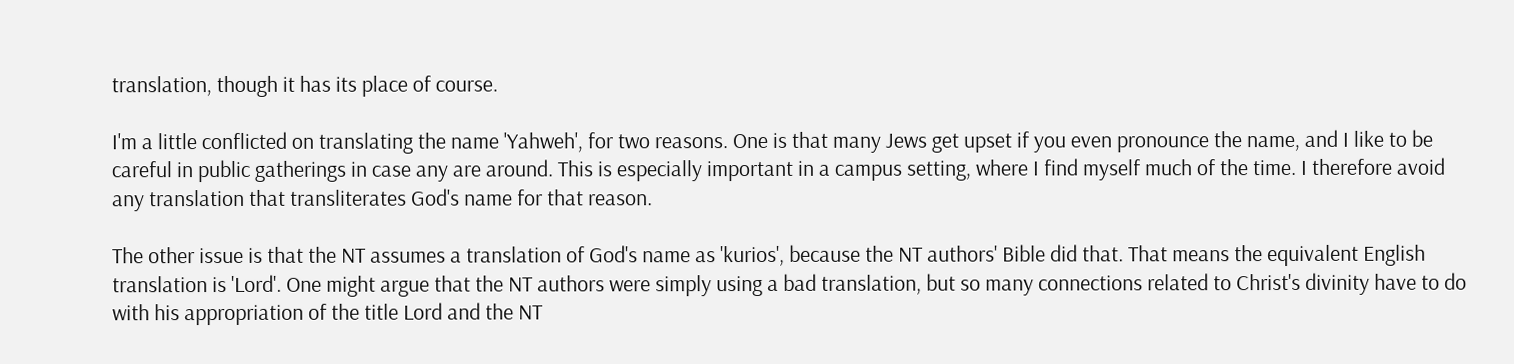translation, though it has its place of course.

I'm a little conflicted on translating the name 'Yahweh', for two reasons. One is that many Jews get upset if you even pronounce the name, and I like to be careful in public gatherings in case any are around. This is especially important in a campus setting, where I find myself much of the time. I therefore avoid any translation that transliterates God's name for that reason.

The other issue is that the NT assumes a translation of God's name as 'kurios', because the NT authors' Bible did that. That means the equivalent English translation is 'Lord'. One might argue that the NT authors were simply using a bad translation, but so many connections related to Christ's divinity have to do with his appropriation of the title Lord and the NT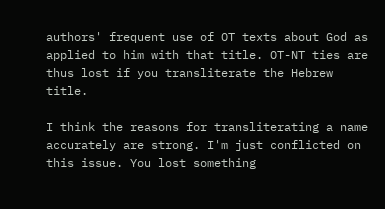authors' frequent use of OT texts about God as applied to him with that title. OT-NT ties are thus lost if you transliterate the Hebrew title.

I think the reasons for transliterating a name accurately are strong. I'm just conflicted on this issue. You lost something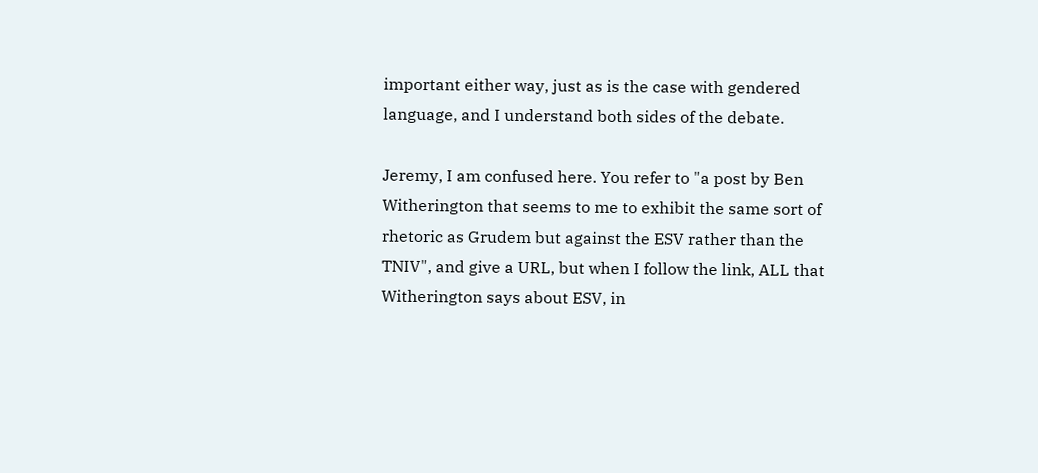important either way, just as is the case with gendered language, and I understand both sides of the debate.

Jeremy, I am confused here. You refer to "a post by Ben Witherington that seems to me to exhibit the same sort of rhetoric as Grudem but against the ESV rather than the TNIV", and give a URL, but when I follow the link, ALL that Witherington says about ESV, in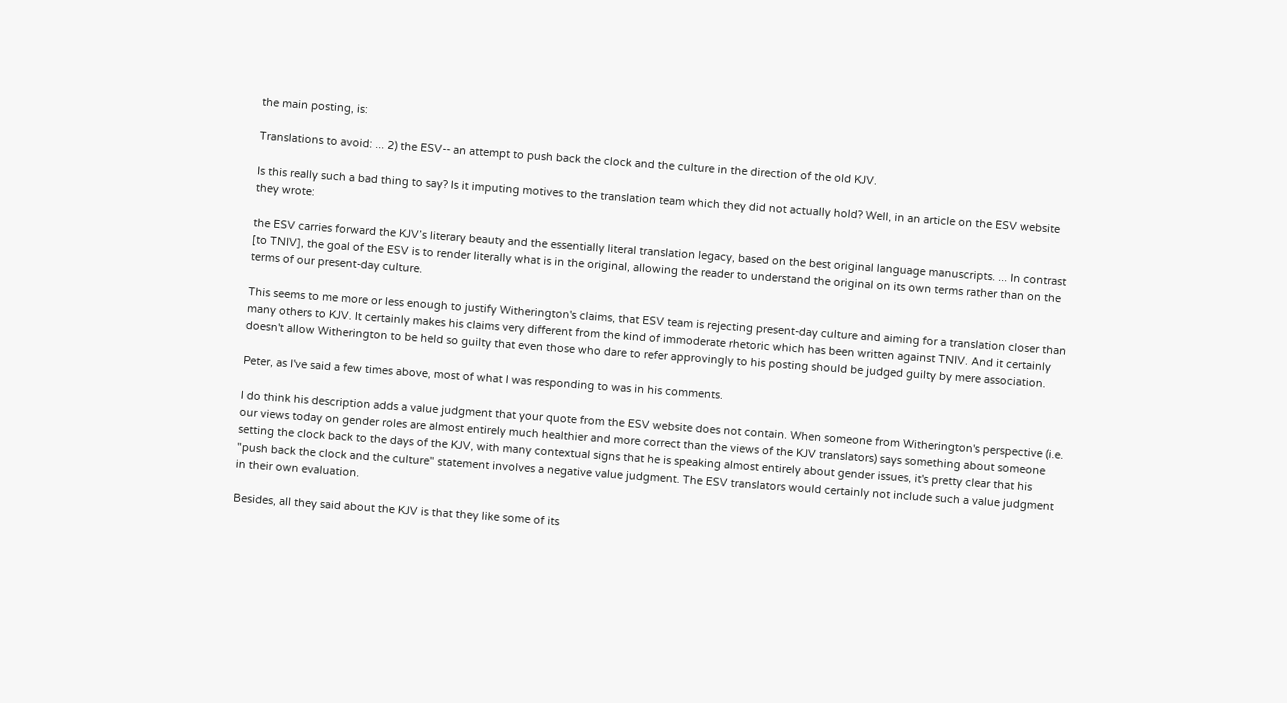the main posting, is:

Translations to avoid: ... 2) the ESV-- an attempt to push back the clock and the culture in the direction of the old KJV.

Is this really such a bad thing to say? Is it imputing motives to the translation team which they did not actually hold? Well, in an article on the ESV website they wrote:

the ESV carries forward the KJV’s literary beauty and the essentially literal translation legacy, based on the best original language manuscripts. ... In contrast [to TNIV], the goal of the ESV is to render literally what is in the original, allowing the reader to understand the original on its own terms rather than on the terms of our present-day culture.

This seems to me more or less enough to justify Witherington's claims, that ESV team is rejecting present-day culture and aiming for a translation closer than many others to KJV. It certainly makes his claims very different from the kind of immoderate rhetoric which has been written against TNIV. And it certainly doesn't allow Witherington to be held so guilty that even those who dare to refer approvingly to his posting should be judged guilty by mere association.

Peter, as I've said a few times above, most of what I was responding to was in his comments.

I do think his description adds a value judgment that your quote from the ESV website does not contain. When someone from Witherington's perspective (i.e. our views today on gender roles are almost entirely much healthier and more correct than the views of the KJV translators) says something about someone setting the clock back to the days of the KJV, with many contextual signs that he is speaking almost entirely about gender issues, it's pretty clear that his "push back the clock and the culture" statement involves a negative value judgment. The ESV translators would certainly not include such a value judgment in their own evaluation.

Besides, all they said about the KJV is that they like some of its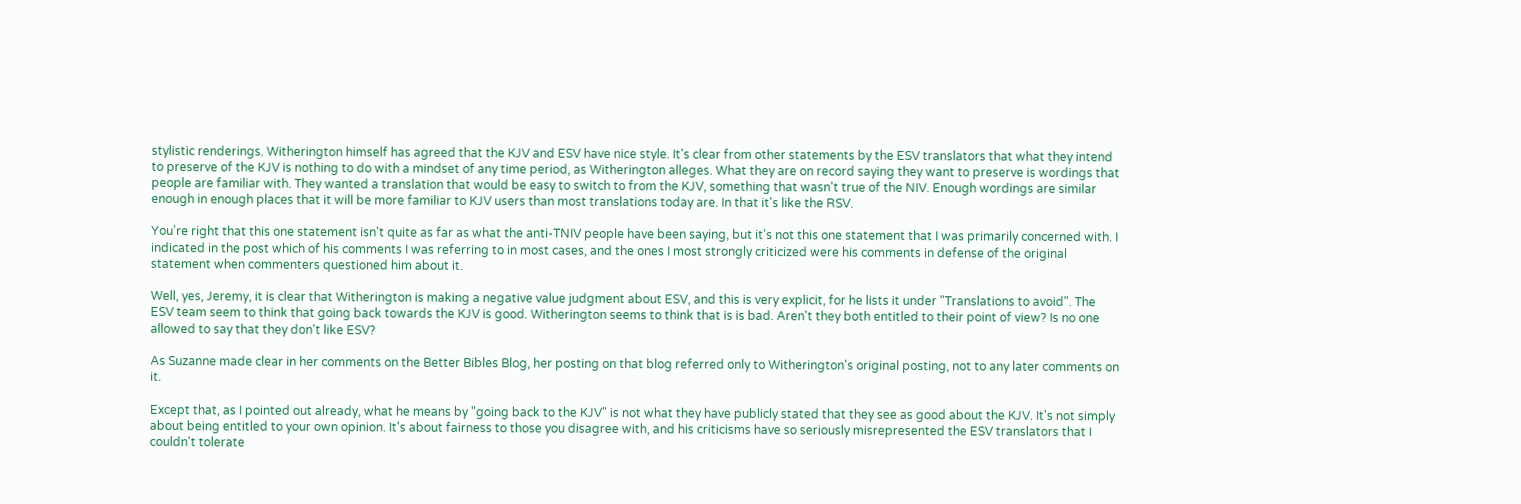stylistic renderings. Witherington himself has agreed that the KJV and ESV have nice style. It's clear from other statements by the ESV translators that what they intend to preserve of the KJV is nothing to do with a mindset of any time period, as Witherington alleges. What they are on record saying they want to preserve is wordings that people are familiar with. They wanted a translation that would be easy to switch to from the KJV, something that wasn't true of the NIV. Enough wordings are similar enough in enough places that it will be more familiar to KJV users than most translations today are. In that it's like the RSV.

You're right that this one statement isn't quite as far as what the anti-TNIV people have been saying, but it's not this one statement that I was primarily concerned with. I indicated in the post which of his comments I was referring to in most cases, and the ones I most strongly criticized were his comments in defense of the original statement when commenters questioned him about it.

Well, yes, Jeremy, it is clear that Witherington is making a negative value judgment about ESV, and this is very explicit, for he lists it under "Translations to avoid". The ESV team seem to think that going back towards the KJV is good. Witherington seems to think that is is bad. Aren't they both entitled to their point of view? Is no one allowed to say that they don't like ESV?

As Suzanne made clear in her comments on the Better Bibles Blog, her posting on that blog referred only to Witherington's original posting, not to any later comments on it.

Except that, as I pointed out already, what he means by "going back to the KJV" is not what they have publicly stated that they see as good about the KJV. It's not simply about being entitled to your own opinion. It's about fairness to those you disagree with, and his criticisms have so seriously misrepresented the ESV translators that I couldn't tolerate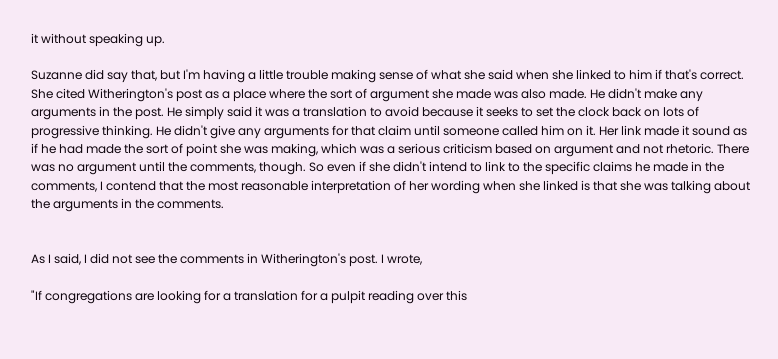it without speaking up.

Suzanne did say that, but I'm having a little trouble making sense of what she said when she linked to him if that's correct. She cited Witherington's post as a place where the sort of argument she made was also made. He didn't make any arguments in the post. He simply said it was a translation to avoid because it seeks to set the clock back on lots of progressive thinking. He didn't give any arguments for that claim until someone called him on it. Her link made it sound as if he had made the sort of point she was making, which was a serious criticism based on argument and not rhetoric. There was no argument until the comments, though. So even if she didn't intend to link to the specific claims he made in the comments, I contend that the most reasonable interpretation of her wording when she linked is that she was talking about the arguments in the comments.


As I said, I did not see the comments in Witherington's post. I wrote,

"If congregations are looking for a translation for a pulpit reading over this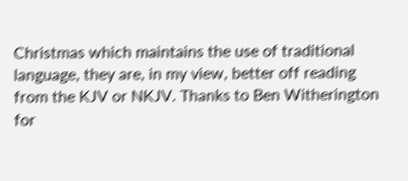Christmas which maintains the use of traditional language, they are, in my view, better off reading from the KJV or NKJV. Thanks to Ben Witherington for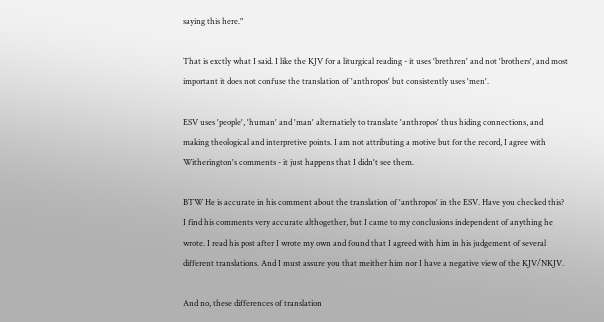saying this here."

That is exctly what I said. I like the KJV for a liturgical reading - it uses 'brethren' and not 'brothers', and most important it does not confuse the translation of 'anthropos' but consistently uses 'men'.

ESV uses 'people', 'human' and 'man' alternatiely to translate 'anthropos' thus hiding connections, and making theological and interpretive points. I am not attributing a motive but for the record, I agree with Witherington's comments - it just happens that I didn't see them.

BTW He is accurate in his comment about the translation of 'anthropos' in the ESV. Have you checked this? I find his comments very accurate althogether, but I came to my conclusions independent of anything he wrote. I read his post after I wrote my own and found that I agreed with him in his judgement of several different translations. And I must assure you that meither him nor I have a negative view of the KJV/NKJV.

And no, these differences of translation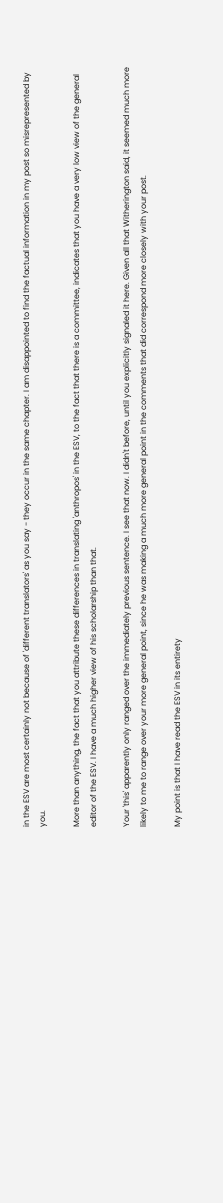in the ESV are most certainly not because of 'different translators' as you say - they occur in the same chapter. I am disappointed to find the factual information in my post so misrepresented by you.

More than anything, the fact that you attribute these differences in translating 'anthropos' in the ESV, to the fact that there is a committee, indicates that you have a very low view of the general editor of the ESV. I have a much higher view of his scholarship than that.

Your 'this' apparently only ranged over the immediately previous sentence. I see that now. I didn't before, until you explicitly signaled it here. Given all that Witherington said, it seemed much more likely to me to range over your more general point, since he was making a much more general point in the comments that did correspond more closely with your post.

My point is that I have read the ESV in its entirety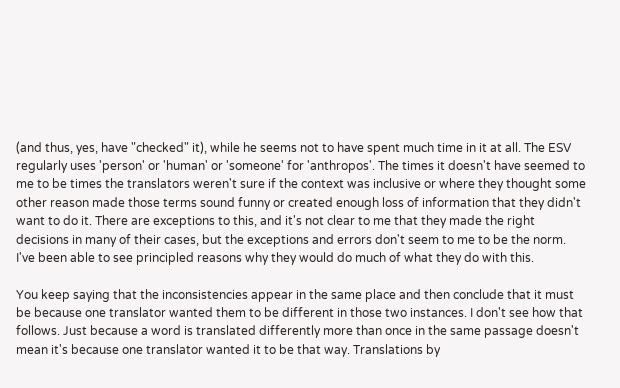(and thus, yes, have "checked" it), while he seems not to have spent much time in it at all. The ESV regularly uses 'person' or 'human' or 'someone' for 'anthropos'. The times it doesn't have seemed to me to be times the translators weren't sure if the context was inclusive or where they thought some other reason made those terms sound funny or created enough loss of information that they didn't want to do it. There are exceptions to this, and it's not clear to me that they made the right decisions in many of their cases, but the exceptions and errors don't seem to me to be the norm. I've been able to see principled reasons why they would do much of what they do with this.

You keep saying that the inconsistencies appear in the same place and then conclude that it must be because one translator wanted them to be different in those two instances. I don't see how that follows. Just because a word is translated differently more than once in the same passage doesn't mean it's because one translator wanted it to be that way. Translations by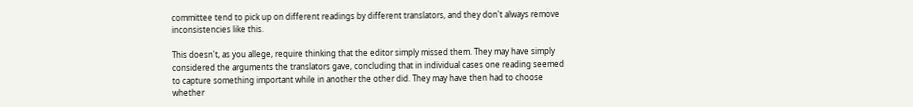committee tend to pick up on different readings by different translators, and they don't always remove inconsistencies like this.

This doesn't, as you allege, require thinking that the editor simply missed them. They may have simply considered the arguments the translators gave, concluding that in individual cases one reading seemed to capture something important while in another the other did. They may have then had to choose whether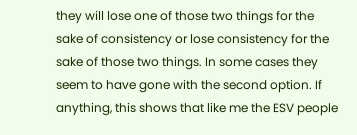they will lose one of those two things for the sake of consistency or lose consistency for the sake of those two things. In some cases they seem to have gone with the second option. If anything, this shows that like me the ESV people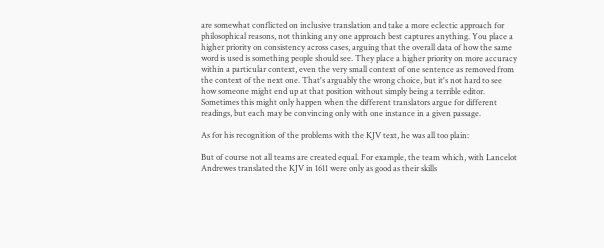are somewhat conflicted on inclusive translation and take a more eclectic approach for philosophical reasons, not thinking any one approach best captures anything. You place a higher priority on consistency across cases, arguing that the overall data of how the same word is used is something people should see. They place a higher priority on more accuracy within a particular context, even the very small context of one sentence as removed from the context of the next one. That's arguably the wrong choice, but it's not hard to see how someone might end up at that position without simply being a terrible editor. Sometimes this might only happen when the different translators argue for different readings, but each may be convincing only with one instance in a given passage.

As for his recognition of the problems with the KJV text, he was all too plain:

But of course not all teams are created equal. For example, the team which, with Lancelot Andrewes translated the KJV in 1611 were only as good as their skills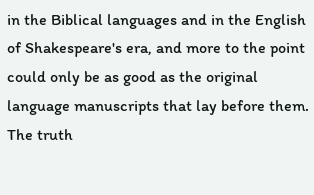in the Biblical languages and in the English of Shakespeare's era, and more to the point could only be as good as the original language manuscripts that lay before them. The truth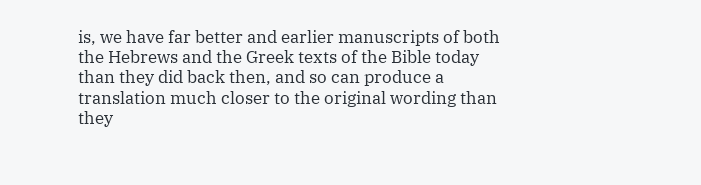is, we have far better and earlier manuscripts of both the Hebrews and the Greek texts of the Bible today than they did back then, and so can produce a translation much closer to the original wording than they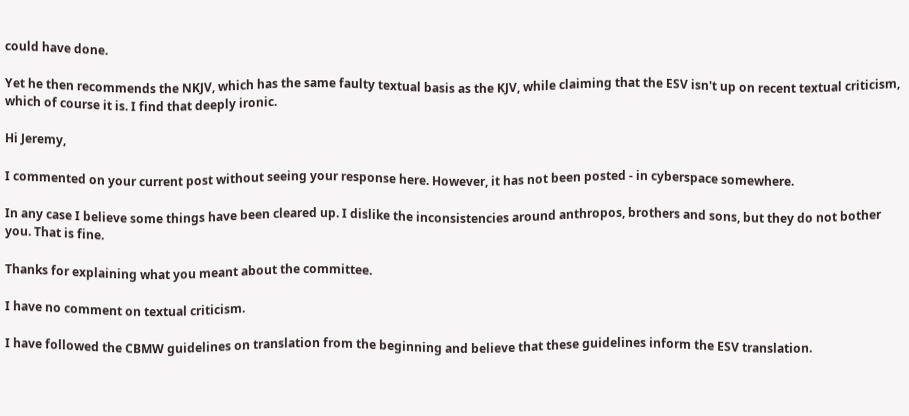could have done.

Yet he then recommends the NKJV, which has the same faulty textual basis as the KJV, while claiming that the ESV isn't up on recent textual criticism, which of course it is. I find that deeply ironic.

Hi Jeremy,

I commented on your current post without seeing your response here. However, it has not been posted - in cyberspace somewhere.

In any case I believe some things have been cleared up. I dislike the inconsistencies around anthropos, brothers and sons, but they do not bother you. That is fine.

Thanks for explaining what you meant about the committee.

I have no comment on textual criticism.

I have followed the CBMW guidelines on translation from the beginning and believe that these guidelines inform the ESV translation.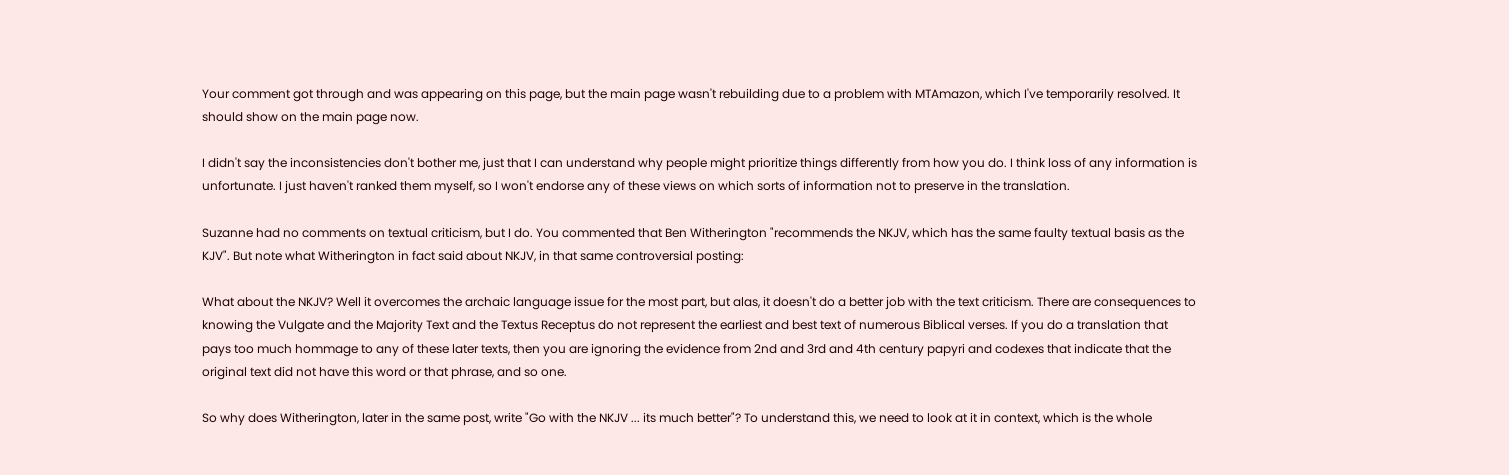Your comment got through and was appearing on this page, but the main page wasn't rebuilding due to a problem with MTAmazon, which I've temporarily resolved. It should show on the main page now.

I didn't say the inconsistencies don't bother me, just that I can understand why people might prioritize things differently from how you do. I think loss of any information is unfortunate. I just haven't ranked them myself, so I won't endorse any of these views on which sorts of information not to preserve in the translation.

Suzanne had no comments on textual criticism, but I do. You commented that Ben Witherington "recommends the NKJV, which has the same faulty textual basis as the KJV". But note what Witherington in fact said about NKJV, in that same controversial posting:

What about the NKJV? Well it overcomes the archaic language issue for the most part, but alas, it doesn't do a better job with the text criticism. There are consequences to knowing the Vulgate and the Majority Text and the Textus Receptus do not represent the earliest and best text of numerous Biblical verses. If you do a translation that pays too much hommage to any of these later texts, then you are ignoring the evidence from 2nd and 3rd and 4th century papyri and codexes that indicate that the original text did not have this word or that phrase, and so one.

So why does Witherington, later in the same post, write "Go with the NKJV ... its much better"? To understand this, we need to look at it in context, which is the whole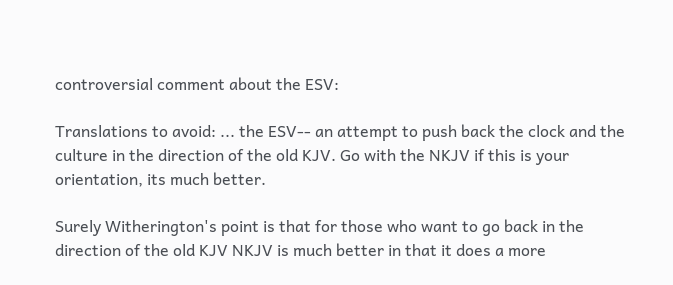controversial comment about the ESV:

Translations to avoid: ... the ESV-- an attempt to push back the clock and the culture in the direction of the old KJV. Go with the NKJV if this is your orientation, its much better.

Surely Witherington's point is that for those who want to go back in the direction of the old KJV NKJV is much better in that it does a more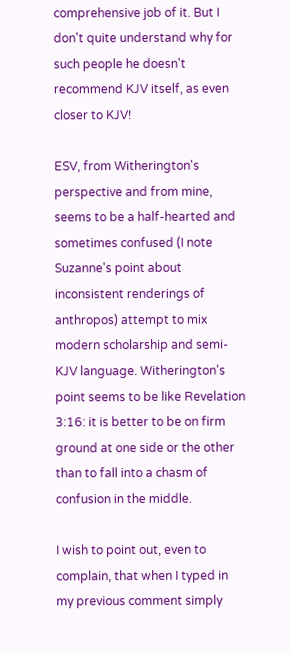comprehensive job of it. But I don't quite understand why for such people he doesn't recommend KJV itself, as even closer to KJV!

ESV, from Witherington's perspective and from mine, seems to be a half-hearted and sometimes confused (I note Suzanne's point about inconsistent renderings of anthropos) attempt to mix modern scholarship and semi-KJV language. Witherington's point seems to be like Revelation 3:16: it is better to be on firm ground at one side or the other than to fall into a chasm of confusion in the middle.

I wish to point out, even to complain, that when I typed in my previous comment simply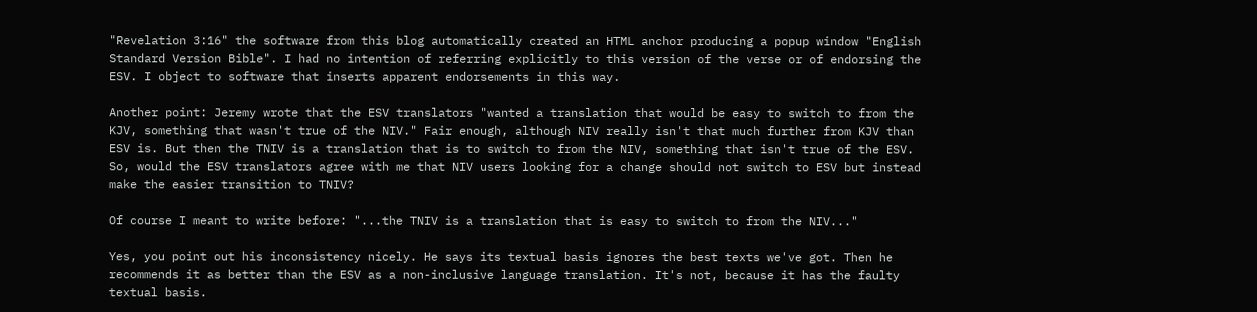"Revelation 3:16" the software from this blog automatically created an HTML anchor producing a popup window "English Standard Version Bible". I had no intention of referring explicitly to this version of the verse or of endorsing the ESV. I object to software that inserts apparent endorsements in this way.

Another point: Jeremy wrote that the ESV translators "wanted a translation that would be easy to switch to from the KJV, something that wasn't true of the NIV." Fair enough, although NIV really isn't that much further from KJV than ESV is. But then the TNIV is a translation that is to switch to from the NIV, something that isn't true of the ESV. So, would the ESV translators agree with me that NIV users looking for a change should not switch to ESV but instead make the easier transition to TNIV?

Of course I meant to write before: "...the TNIV is a translation that is easy to switch to from the NIV..."

Yes, you point out his inconsistency nicely. He says its textual basis ignores the best texts we've got. Then he recommends it as better than the ESV as a non-inclusive language translation. It's not, because it has the faulty textual basis.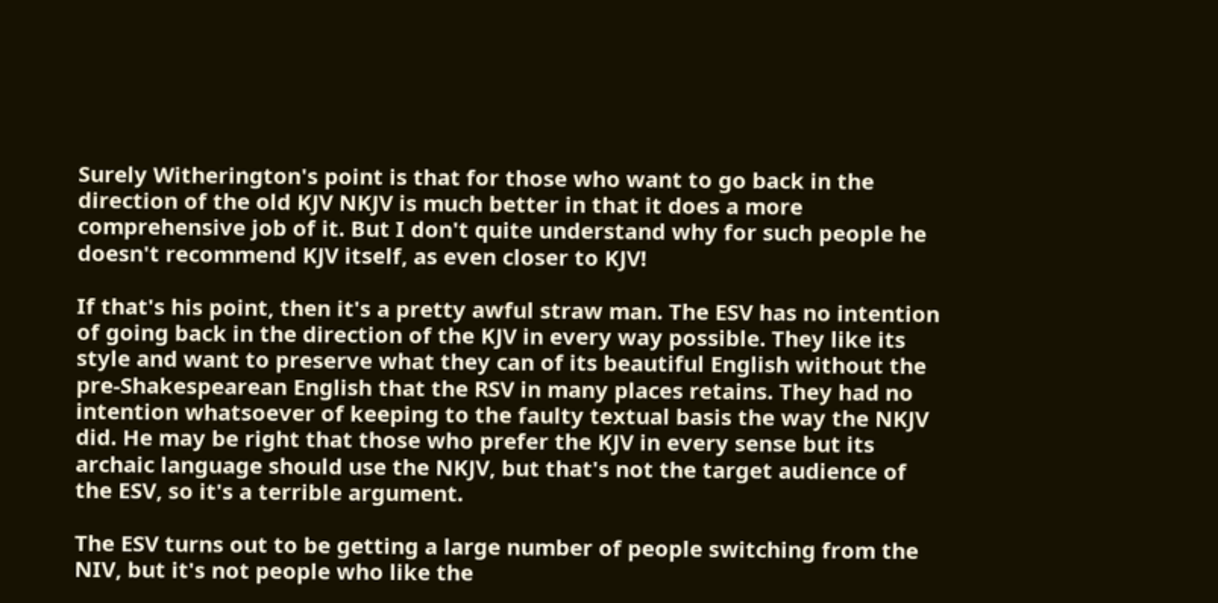Surely Witherington's point is that for those who want to go back in the direction of the old KJV NKJV is much better in that it does a more comprehensive job of it. But I don't quite understand why for such people he doesn't recommend KJV itself, as even closer to KJV!

If that's his point, then it's a pretty awful straw man. The ESV has no intention of going back in the direction of the KJV in every way possible. They like its style and want to preserve what they can of its beautiful English without the pre-Shakespearean English that the RSV in many places retains. They had no intention whatsoever of keeping to the faulty textual basis the way the NKJV did. He may be right that those who prefer the KJV in every sense but its archaic language should use the NKJV, but that's not the target audience of the ESV, so it's a terrible argument.

The ESV turns out to be getting a large number of people switching from the NIV, but it's not people who like the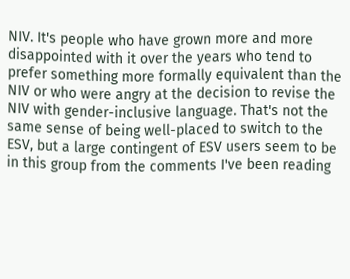NIV. It's people who have grown more and more disappointed with it over the years who tend to prefer something more formally equivalent than the NIV or who were angry at the decision to revise the NIV with gender-inclusive language. That's not the same sense of being well-placed to switch to the ESV, but a large contingent of ESV users seem to be in this group from the comments I've been reading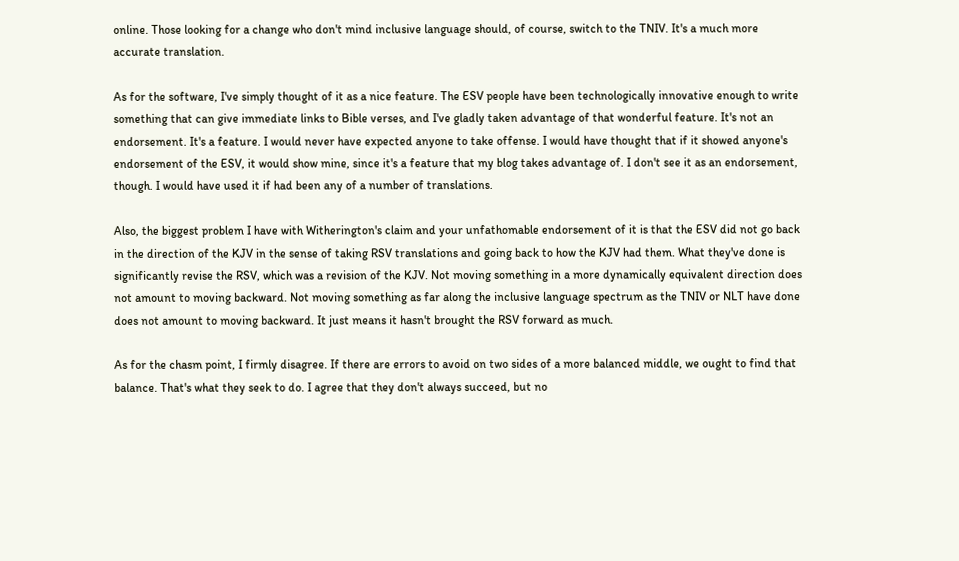online. Those looking for a change who don't mind inclusive language should, of course, switch to the TNIV. It's a much more accurate translation.

As for the software, I've simply thought of it as a nice feature. The ESV people have been technologically innovative enough to write something that can give immediate links to Bible verses, and I've gladly taken advantage of that wonderful feature. It's not an endorsement. It's a feature. I would never have expected anyone to take offense. I would have thought that if it showed anyone's endorsement of the ESV, it would show mine, since it's a feature that my blog takes advantage of. I don't see it as an endorsement, though. I would have used it if had been any of a number of translations.

Also, the biggest problem I have with Witherington's claim and your unfathomable endorsement of it is that the ESV did not go back in the direction of the KJV in the sense of taking RSV translations and going back to how the KJV had them. What they've done is significantly revise the RSV, which was a revision of the KJV. Not moving something in a more dynamically equivalent direction does not amount to moving backward. Not moving something as far along the inclusive language spectrum as the TNIV or NLT have done does not amount to moving backward. It just means it hasn't brought the RSV forward as much.

As for the chasm point, I firmly disagree. If there are errors to avoid on two sides of a more balanced middle, we ought to find that balance. That's what they seek to do. I agree that they don't always succeed, but no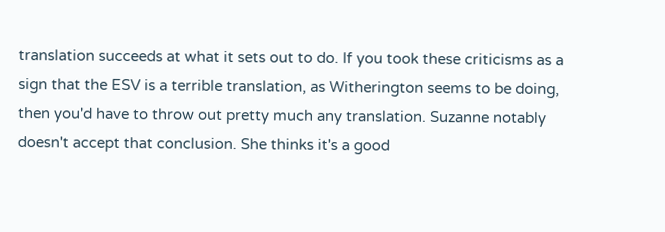translation succeeds at what it sets out to do. If you took these criticisms as a sign that the ESV is a terrible translation, as Witherington seems to be doing, then you'd have to throw out pretty much any translation. Suzanne notably doesn't accept that conclusion. She thinks it's a good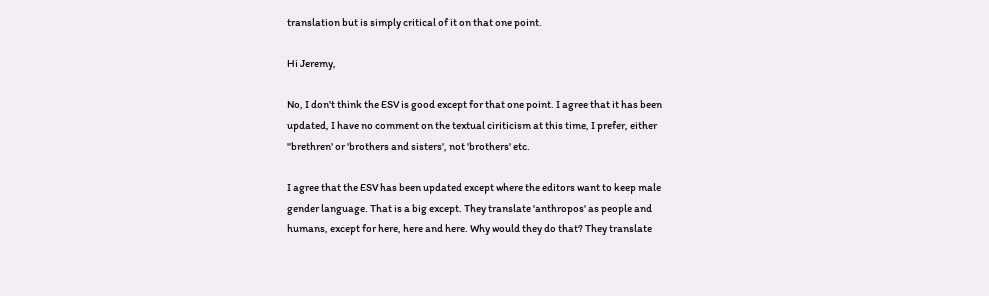translation but is simply critical of it on that one point.

Hi Jeremy,

No, I don't think the ESV is good except for that one point. I agree that it has been updated, I have no comment on the textual ciriticism at this time, I prefer, either "brethren' or 'brothers and sisters', not 'brothers' etc.

I agree that the ESV has been updated except where the editors want to keep male gender language. That is a big except. They translate 'anthropos' as people and humans, except for here, here and here. Why would they do that? They translate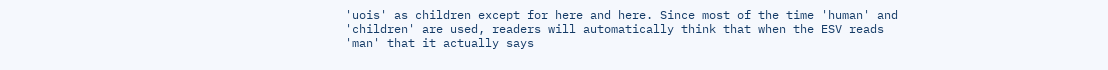'uois' as children except for here and here. Since most of the time 'human' and 'children' are used, readers will automatically think that when the ESV reads 'man' that it actually says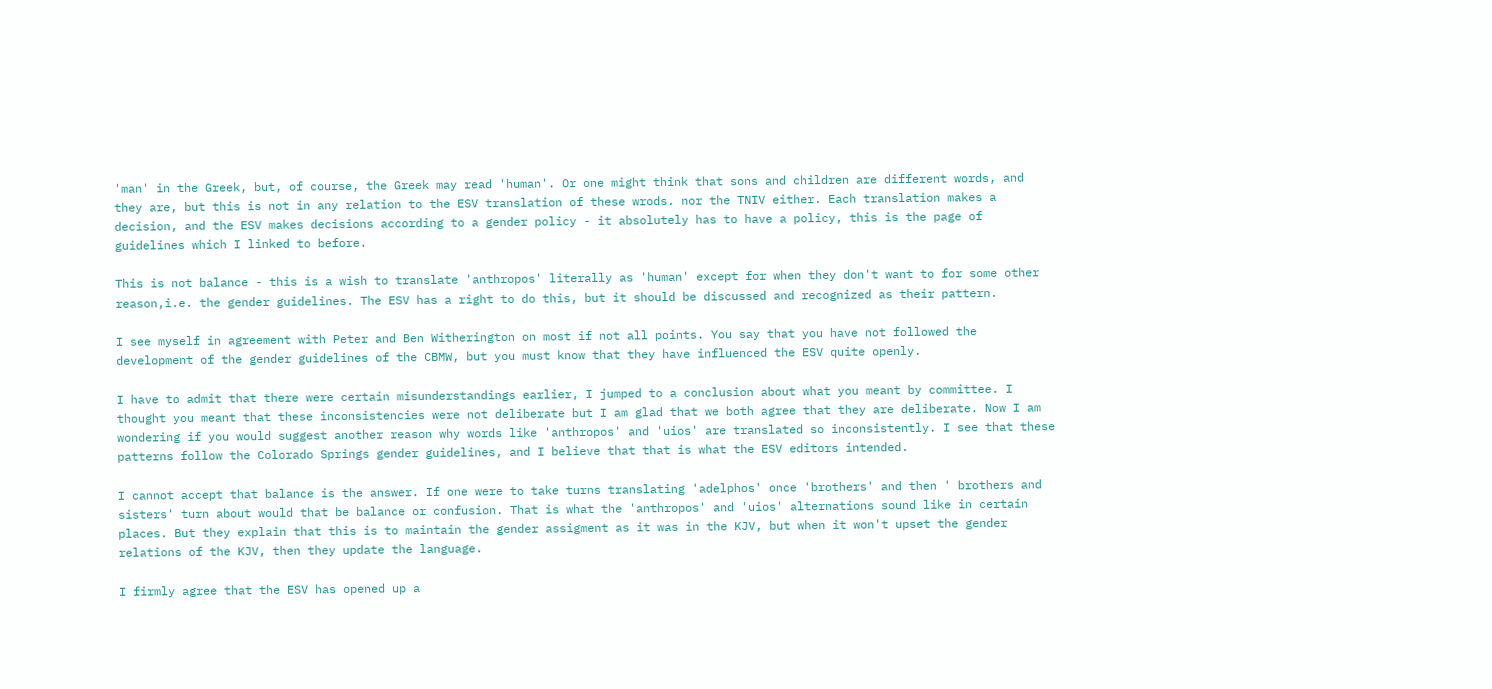'man' in the Greek, but, of course, the Greek may read 'human'. Or one might think that sons and children are different words, and they are, but this is not in any relation to the ESV translation of these wrods. nor the TNIV either. Each translation makes a decision, and the ESV makes decisions according to a gender policy - it absolutely has to have a policy, this is the page of guidelines which I linked to before.

This is not balance - this is a wish to translate 'anthropos' literally as 'human' except for when they don't want to for some other reason,i.e. the gender guidelines. The ESV has a right to do this, but it should be discussed and recognized as their pattern.

I see myself in agreement with Peter and Ben Witherington on most if not all points. You say that you have not followed the development of the gender guidelines of the CBMW, but you must know that they have influenced the ESV quite openly.

I have to admit that there were certain misunderstandings earlier, I jumped to a conclusion about what you meant by committee. I thought you meant that these inconsistencies were not deliberate but I am glad that we both agree that they are deliberate. Now I am wondering if you would suggest another reason why words like 'anthropos' and 'uios' are translated so inconsistently. I see that these patterns follow the Colorado Springs gender guidelines, and I believe that that is what the ESV editors intended.

I cannot accept that balance is the answer. If one were to take turns translating 'adelphos' once 'brothers' and then ' brothers and sisters' turn about would that be balance or confusion. That is what the 'anthropos' and 'uios' alternations sound like in certain places. But they explain that this is to maintain the gender assigment as it was in the KJV, but when it won't upset the gender relations of the KJV, then they update the language.

I firmly agree that the ESV has opened up a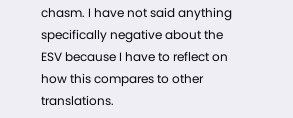chasm. I have not said anything specifically negative about the ESV because I have to reflect on how this compares to other translations.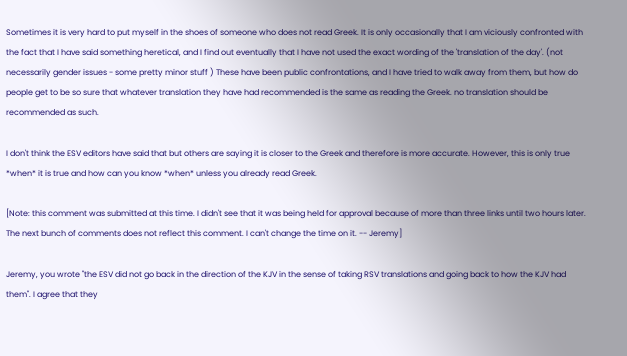Sometimes it is very hard to put myself in the shoes of someone who does not read Greek. It is only occasionally that I am viciously confronted with the fact that I have said something heretical, and I find out eventually that I have not used the exact wording of the 'translation of the day'. (not necessarily gender issues - some pretty minor stuff ) These have been public confrontations, and I have tried to walk away from them, but how do people get to be so sure that whatever translation they have had recommended is the same as reading the Greek. no translation should be recommended as such.

I don't think the ESV editors have said that but others are saying it is closer to the Greek and therefore is more accurate. However, this is only true *when* it is true and how can you know *when* unless you already read Greek.

[Note: this comment was submitted at this time. I didn't see that it was being held for approval because of more than three links until two hours later. The next bunch of comments does not reflect this comment. I can't change the time on it. -- Jeremy]

Jeremy, you wrote "the ESV did not go back in the direction of the KJV in the sense of taking RSV translations and going back to how the KJV had them". I agree that they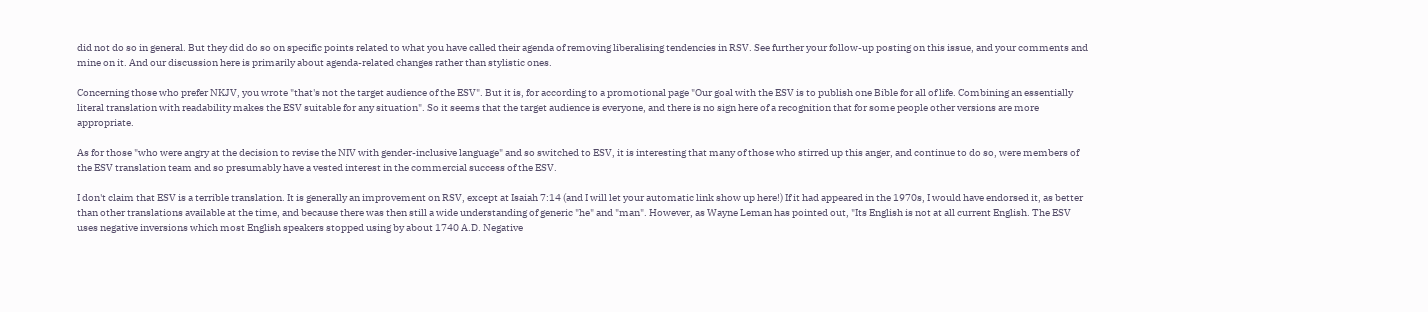did not do so in general. But they did do so on specific points related to what you have called their agenda of removing liberalising tendencies in RSV. See further your follow-up posting on this issue, and your comments and mine on it. And our discussion here is primarily about agenda-related changes rather than stylistic ones.

Concerning those who prefer NKJV, you wrote "that's not the target audience of the ESV". But it is, for according to a promotional page "Our goal with the ESV is to publish one Bible for all of life. Combining an essentially literal translation with readability makes the ESV suitable for any situation". So it seems that the target audience is everyone, and there is no sign here of a recognition that for some people other versions are more appropriate.

As for those "who were angry at the decision to revise the NIV with gender-inclusive language" and so switched to ESV, it is interesting that many of those who stirred up this anger, and continue to do so, were members of the ESV translation team and so presumably have a vested interest in the commercial success of the ESV.

I don't claim that ESV is a terrible translation. It is generally an improvement on RSV, except at Isaiah 7:14 (and I will let your automatic link show up here!) If it had appeared in the 1970s, I would have endorsed it, as better than other translations available at the time, and because there was then still a wide understanding of generic "he" and "man". However, as Wayne Leman has pointed out, "Its English is not at all current English. The ESV uses negative inversions which most English speakers stopped using by about 1740 A.D. Negative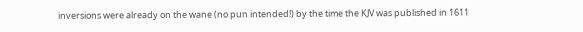inversions were already on the wane (no pun intended!) by the time the KJV was published in 1611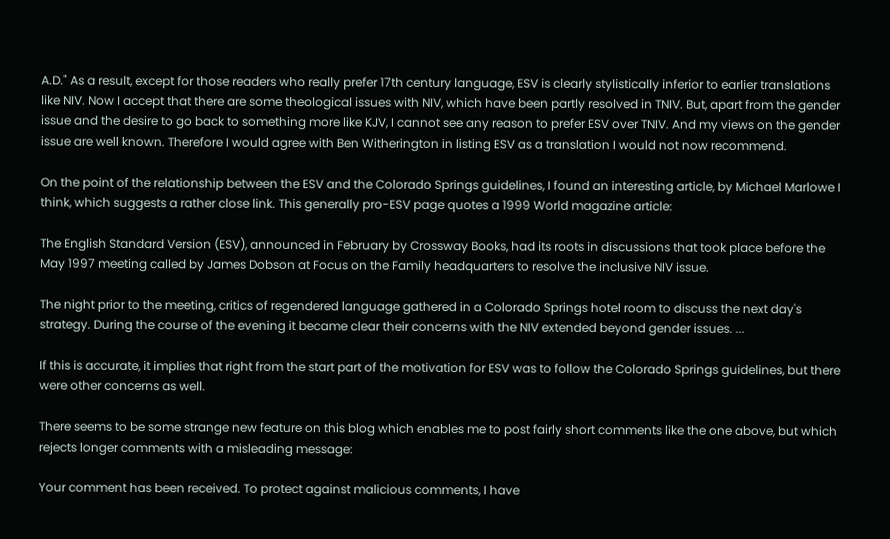A.D." As a result, except for those readers who really prefer 17th century language, ESV is clearly stylistically inferior to earlier translations like NIV. Now I accept that there are some theological issues with NIV, which have been partly resolved in TNIV. But, apart from the gender issue and the desire to go back to something more like KJV, I cannot see any reason to prefer ESV over TNIV. And my views on the gender issue are well known. Therefore I would agree with Ben Witherington in listing ESV as a translation I would not now recommend.

On the point of the relationship between the ESV and the Colorado Springs guidelines, I found an interesting article, by Michael Marlowe I think, which suggests a rather close link. This generally pro-ESV page quotes a 1999 World magazine article:

The English Standard Version (ESV), announced in February by Crossway Books, had its roots in discussions that took place before the May 1997 meeting called by James Dobson at Focus on the Family headquarters to resolve the inclusive NIV issue.

The night prior to the meeting, critics of regendered language gathered in a Colorado Springs hotel room to discuss the next day's strategy. During the course of the evening it became clear their concerns with the NIV extended beyond gender issues. ...

If this is accurate, it implies that right from the start part of the motivation for ESV was to follow the Colorado Springs guidelines, but there were other concerns as well.

There seems to be some strange new feature on this blog which enables me to post fairly short comments like the one above, but which rejects longer comments with a misleading message:

Your comment has been received. To protect against malicious comments, I have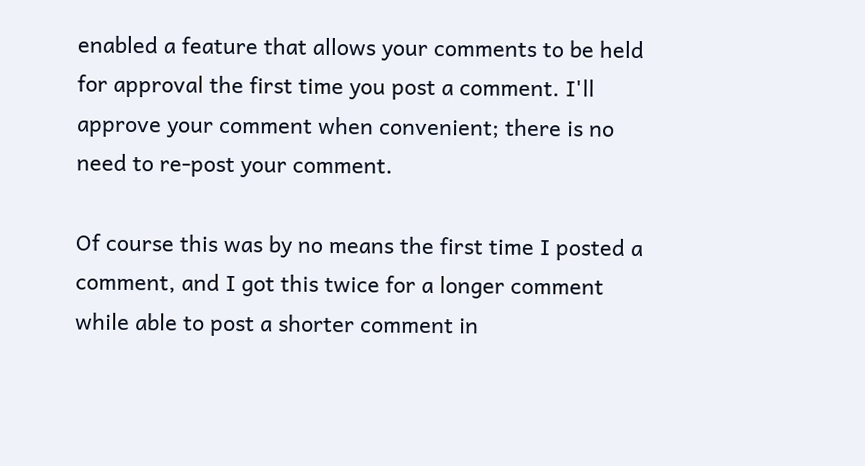enabled a feature that allows your comments to be held for approval the first time you post a comment. I'll approve your comment when convenient; there is no need to re-post your comment.

Of course this was by no means the first time I posted a comment, and I got this twice for a longer comment while able to post a shorter comment in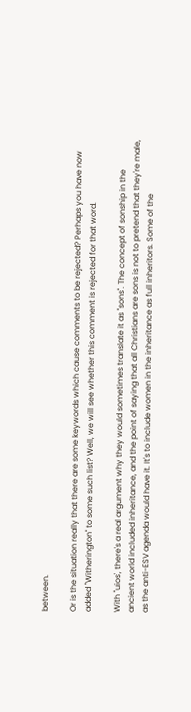between.

Or is the situation really that there are some keywords which cause comments to be rejected? Perhaps you have now added "Witherington" to some such list? Well, we will see whether this comment is rejected for that word.

With ''uios', there's a real argument why they would sometimes translate it as "sons". The concept of sonship in the ancient world included inheritance, and the point of saying that all Christians are sons is not to pretend that they're male, as the anti-ESV agenda would have it. It's to include women in the inheritance as full inheritors. Some of the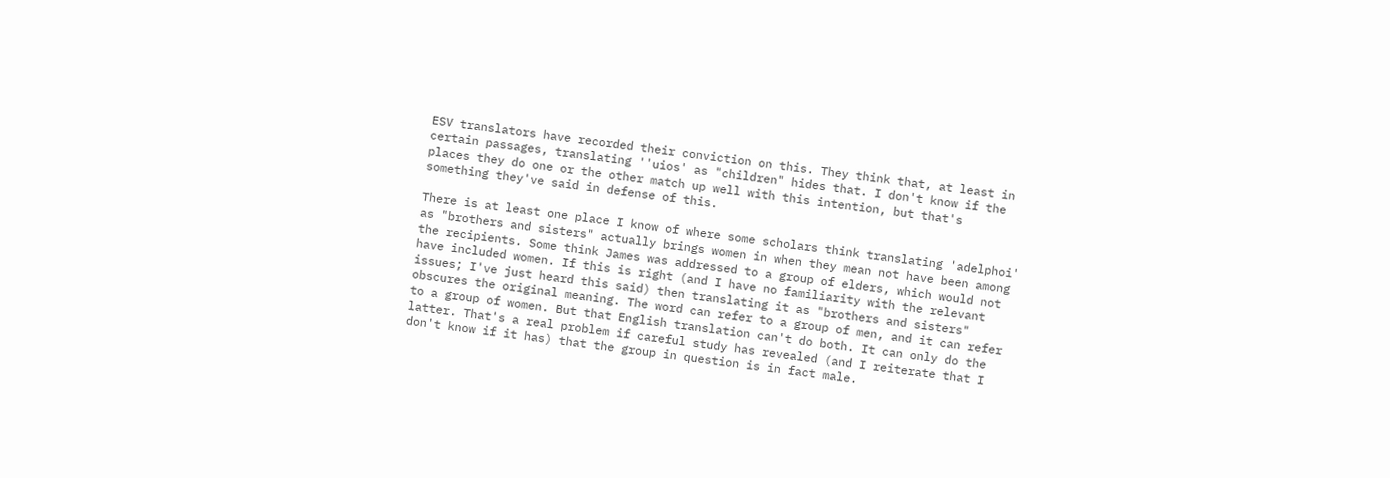ESV translators have recorded their conviction on this. They think that, at least in certain passages, translating ''uios' as "children" hides that. I don't know if the places they do one or the other match up well with this intention, but that's something they've said in defense of this.

There is at least one place I know of where some scholars think translating 'adelphoi' as "brothers and sisters" actually brings women in when they mean not have been among the recipients. Some think James was addressed to a group of elders, which would not have included women. If this is right (and I have no familiarity with the relevant issues; I've just heard this said) then translating it as "brothers and sisters" obscures the original meaning. The word can refer to a group of men, and it can refer to a group of women. But that English translation can't do both. It can only do the latter. That's a real problem if careful study has revealed (and I reiterate that I don't know if it has) that the group in question is in fact male.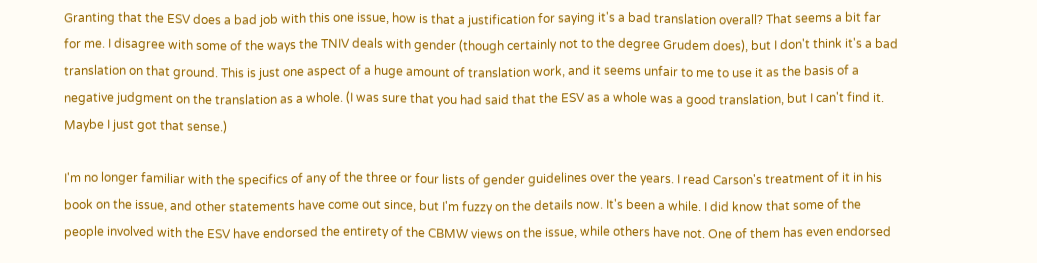Granting that the ESV does a bad job with this one issue, how is that a justification for saying it's a bad translation overall? That seems a bit far for me. I disagree with some of the ways the TNIV deals with gender (though certainly not to the degree Grudem does), but I don't think it's a bad translation on that ground. This is just one aspect of a huge amount of translation work, and it seems unfair to me to use it as the basis of a negative judgment on the translation as a whole. (I was sure that you had said that the ESV as a whole was a good translation, but I can't find it. Maybe I just got that sense.)

I'm no longer familiar with the specifics of any of the three or four lists of gender guidelines over the years. I read Carson's treatment of it in his book on the issue, and other statements have come out since, but I'm fuzzy on the details now. It's been a while. I did know that some of the people involved with the ESV have endorsed the entirety of the CBMW views on the issue, while others have not. One of them has even endorsed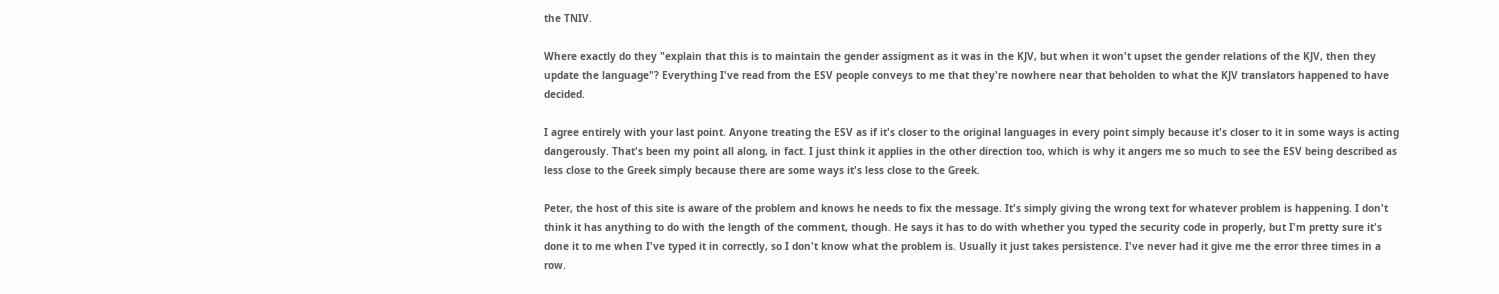the TNIV.

Where exactly do they "explain that this is to maintain the gender assigment as it was in the KJV, but when it won't upset the gender relations of the KJV, then they update the language"? Everything I've read from the ESV people conveys to me that they're nowhere near that beholden to what the KJV translators happened to have decided.

I agree entirely with your last point. Anyone treating the ESV as if it's closer to the original languages in every point simply because it's closer to it in some ways is acting dangerously. That's been my point all along, in fact. I just think it applies in the other direction too, which is why it angers me so much to see the ESV being described as less close to the Greek simply because there are some ways it's less close to the Greek.

Peter, the host of this site is aware of the problem and knows he needs to fix the message. It's simply giving the wrong text for whatever problem is happening. I don't think it has anything to do with the length of the comment, though. He says it has to do with whether you typed the security code in properly, but I'm pretty sure it's done it to me when I've typed it in correctly, so I don't know what the problem is. Usually it just takes persistence. I've never had it give me the error three times in a row.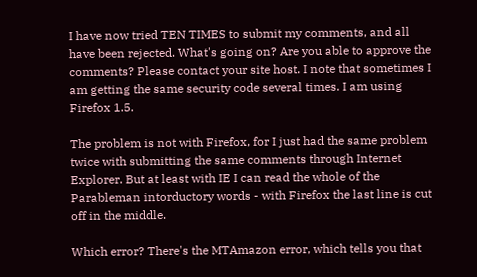I have now tried TEN TIMES to submit my comments, and all have been rejected. What's going on? Are you able to approve the comments? Please contact your site host. I note that sometimes I am getting the same security code several times. I am using Firefox 1.5.

The problem is not with Firefox, for I just had the same problem twice with submitting the same comments through Internet Explorer. But at least with IE I can read the whole of the Parableman intorductory words - with Firefox the last line is cut off in the middle.

Which error? There's the MTAmazon error, which tells you that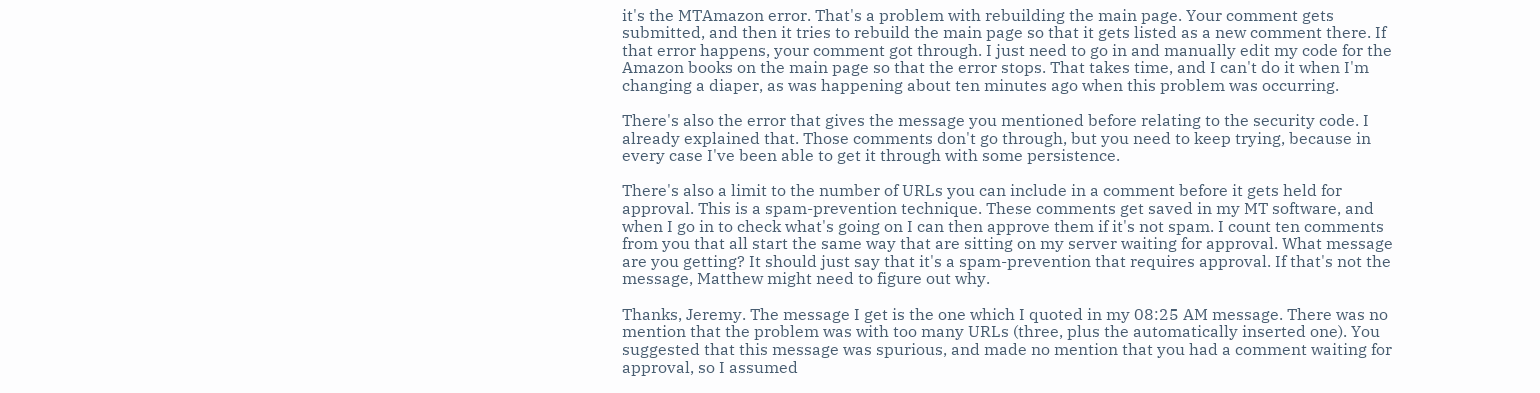it's the MTAmazon error. That's a problem with rebuilding the main page. Your comment gets submitted, and then it tries to rebuild the main page so that it gets listed as a new comment there. If that error happens, your comment got through. I just need to go in and manually edit my code for the Amazon books on the main page so that the error stops. That takes time, and I can't do it when I'm changing a diaper, as was happening about ten minutes ago when this problem was occurring.

There's also the error that gives the message you mentioned before relating to the security code. I already explained that. Those comments don't go through, but you need to keep trying, because in every case I've been able to get it through with some persistence.

There's also a limit to the number of URLs you can include in a comment before it gets held for approval. This is a spam-prevention technique. These comments get saved in my MT software, and when I go in to check what's going on I can then approve them if it's not spam. I count ten comments from you that all start the same way that are sitting on my server waiting for approval. What message are you getting? It should just say that it's a spam-prevention that requires approval. If that's not the message, Matthew might need to figure out why.

Thanks, Jeremy. The message I get is the one which I quoted in my 08:25 AM message. There was no mention that the problem was with too many URLs (three, plus the automatically inserted one). You suggested that this message was spurious, and made no mention that you had a comment waiting for approval, so I assumed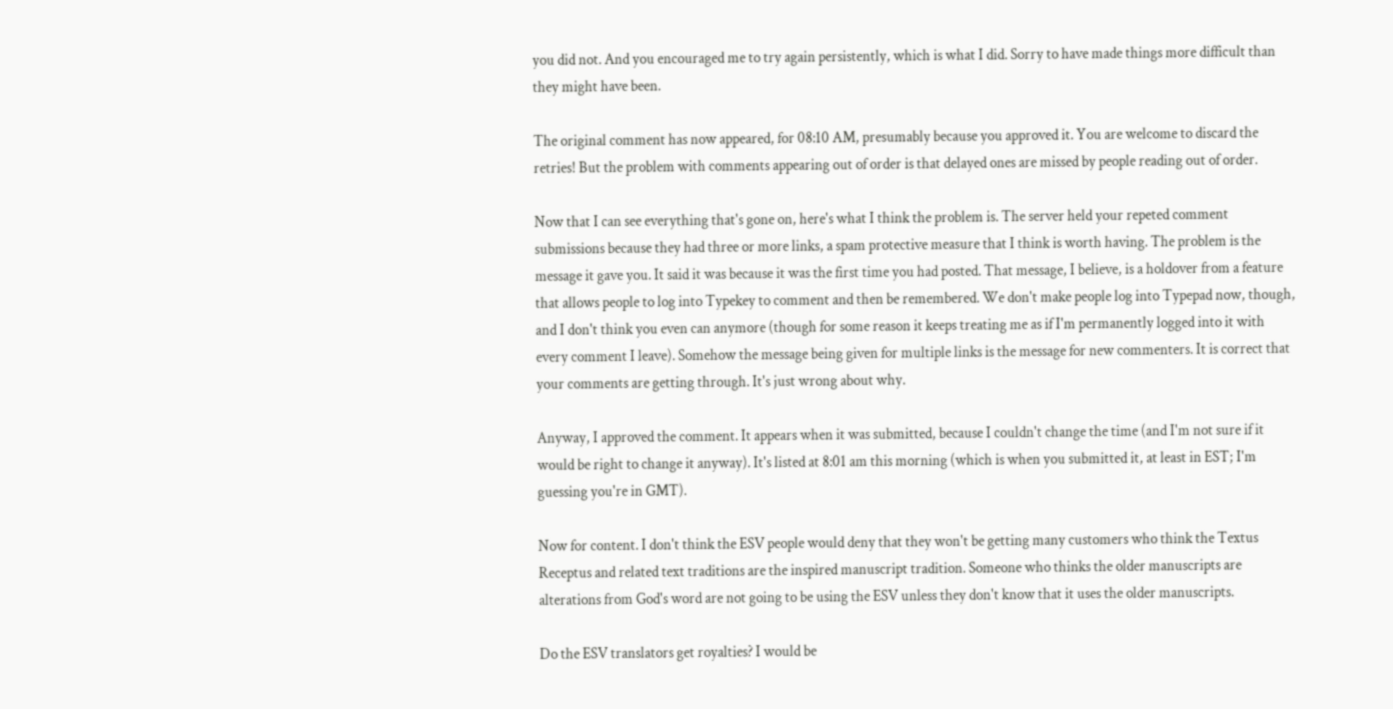you did not. And you encouraged me to try again persistently, which is what I did. Sorry to have made things more difficult than they might have been.

The original comment has now appeared, for 08:10 AM, presumably because you approved it. You are welcome to discard the retries! But the problem with comments appearing out of order is that delayed ones are missed by people reading out of order.

Now that I can see everything that's gone on, here's what I think the problem is. The server held your repeted comment submissions because they had three or more links, a spam protective measure that I think is worth having. The problem is the message it gave you. It said it was because it was the first time you had posted. That message, I believe, is a holdover from a feature that allows people to log into Typekey to comment and then be remembered. We don't make people log into Typepad now, though, and I don't think you even can anymore (though for some reason it keeps treating me as if I'm permanently logged into it with every comment I leave). Somehow the message being given for multiple links is the message for new commenters. It is correct that your comments are getting through. It's just wrong about why.

Anyway, I approved the comment. It appears when it was submitted, because I couldn't change the time (and I'm not sure if it would be right to change it anyway). It's listed at 8:01 am this morning (which is when you submitted it, at least in EST; I'm guessing you're in GMT).

Now for content. I don't think the ESV people would deny that they won't be getting many customers who think the Textus Receptus and related text traditions are the inspired manuscript tradition. Someone who thinks the older manuscripts are alterations from God's word are not going to be using the ESV unless they don't know that it uses the older manuscripts.

Do the ESV translators get royalties? I would be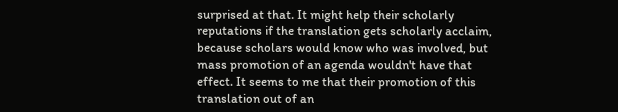surprised at that. It might help their scholarly reputations if the translation gets scholarly acclaim, because scholars would know who was involved, but mass promotion of an agenda wouldn't have that effect. It seems to me that their promotion of this translation out of an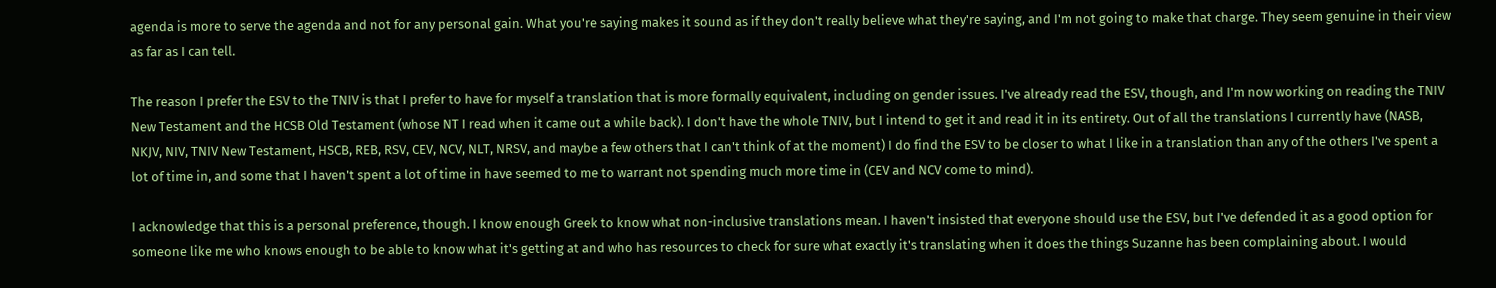agenda is more to serve the agenda and not for any personal gain. What you're saying makes it sound as if they don't really believe what they're saying, and I'm not going to make that charge. They seem genuine in their view as far as I can tell.

The reason I prefer the ESV to the TNIV is that I prefer to have for myself a translation that is more formally equivalent, including on gender issues. I've already read the ESV, though, and I'm now working on reading the TNIV New Testament and the HCSB Old Testament (whose NT I read when it came out a while back). I don't have the whole TNIV, but I intend to get it and read it in its entirety. Out of all the translations I currently have (NASB, NKJV, NIV, TNIV New Testament, HSCB, REB, RSV, CEV, NCV, NLT, NRSV, and maybe a few others that I can't think of at the moment) I do find the ESV to be closer to what I like in a translation than any of the others I've spent a lot of time in, and some that I haven't spent a lot of time in have seemed to me to warrant not spending much more time in (CEV and NCV come to mind).

I acknowledge that this is a personal preference, though. I know enough Greek to know what non-inclusive translations mean. I haven't insisted that everyone should use the ESV, but I've defended it as a good option for someone like me who knows enough to be able to know what it's getting at and who has resources to check for sure what exactly it's translating when it does the things Suzanne has been complaining about. I would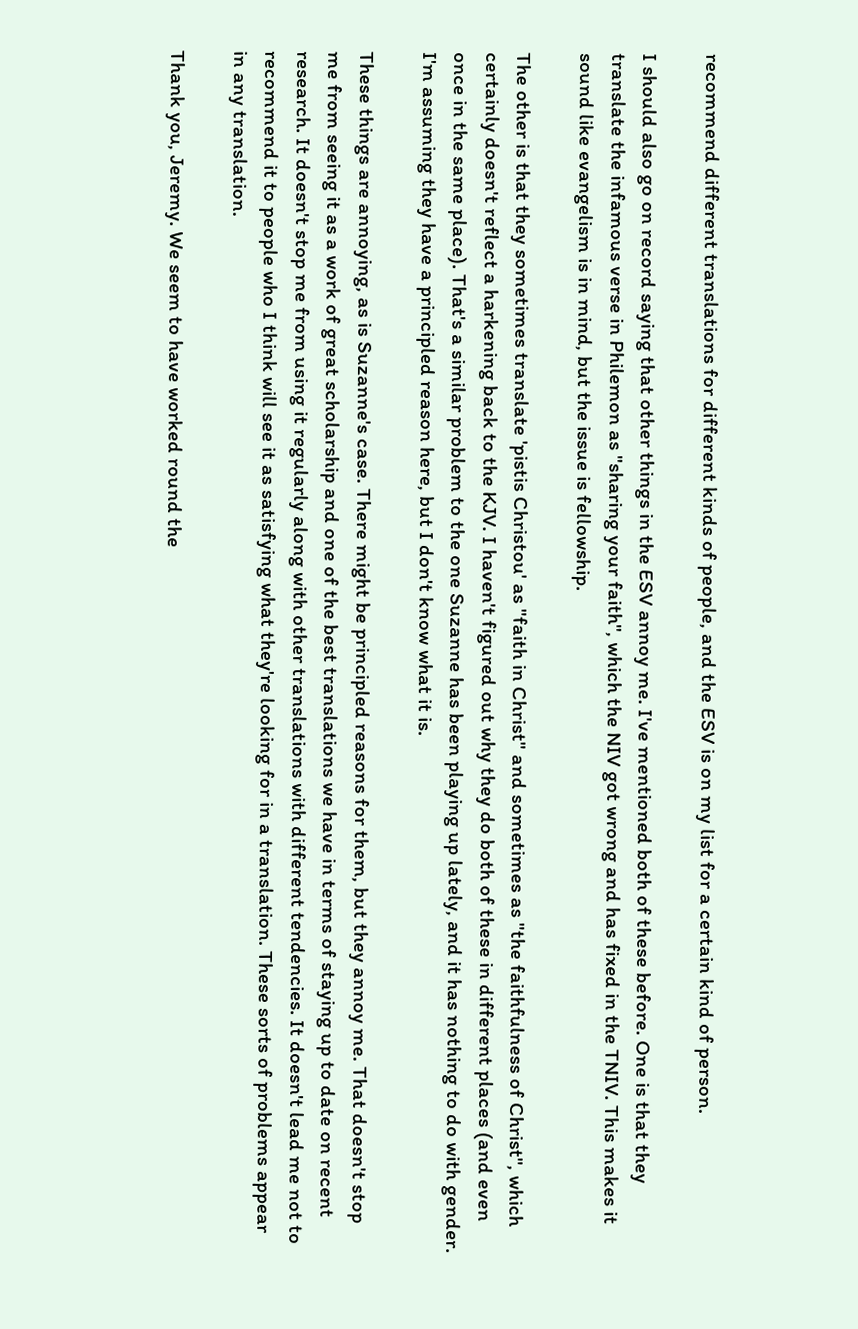recommend different translations for different kinds of people, and the ESV is on my list for a certain kind of person.

I should also go on record saying that other things in the ESV annoy me. I've mentioned both of these before. One is that they translate the infamous verse in Philemon as "sharing your faith", which the NIV got wrong and has fixed in the TNIV. This makes it sound like evangelism is in mind, but the issue is fellowship.

The other is that they sometimes translate 'pistis Christou' as "faith in Christ" and sometimes as "the faithfulness of Christ", which certainly doesn't reflect a harkening back to the KJV. I haven't figured out why they do both of these in different places (and even once in the same place). That's a similar problem to the one Suzanne has been playing up lately, and it has nothing to do with gender. I'm assuming they have a principled reason here, but I don't know what it is.

These things are annoying, as is Suzanne's case. There might be principled reasons for them, but they annoy me. That doesn't stop me from seeing it as a work of great scholarship and one of the best translations we have in terms of staying up to date on recent research. It doesn't stop me from using it regularly along with other translations with different tendencies. It doesn't lead me not to recommend it to people who I think will see it as satisfying what they're looking for in a translation. These sorts of problems appear in any translation.

Thank you, Jeremy. We seem to have worked round the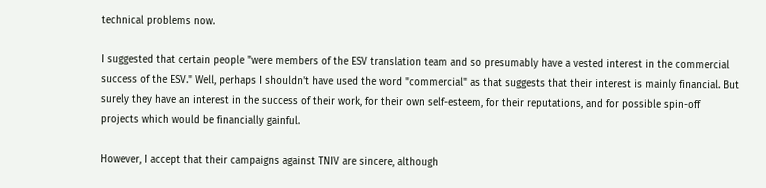technical problems now.

I suggested that certain people "were members of the ESV translation team and so presumably have a vested interest in the commercial success of the ESV." Well, perhaps I shouldn't have used the word "commercial" as that suggests that their interest is mainly financial. But surely they have an interest in the success of their work, for their own self-esteem, for their reputations, and for possible spin-off projects which would be financially gainful.

However, I accept that their campaigns against TNIV are sincere, although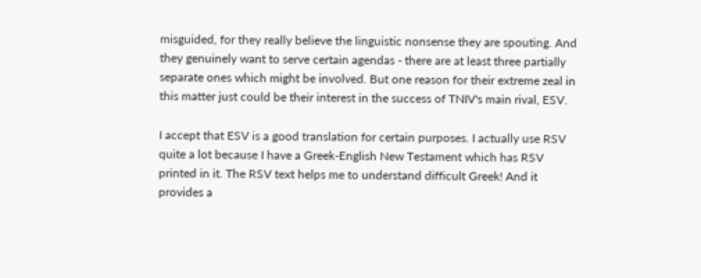misguided, for they really believe the linguistic nonsense they are spouting. And they genuinely want to serve certain agendas - there are at least three partially separate ones which might be involved. But one reason for their extreme zeal in this matter just could be their interest in the success of TNIV's main rival, ESV.

I accept that ESV is a good translation for certain purposes. I actually use RSV quite a lot because I have a Greek-English New Testament which has RSV printed in it. The RSV text helps me to understand difficult Greek! And it provides a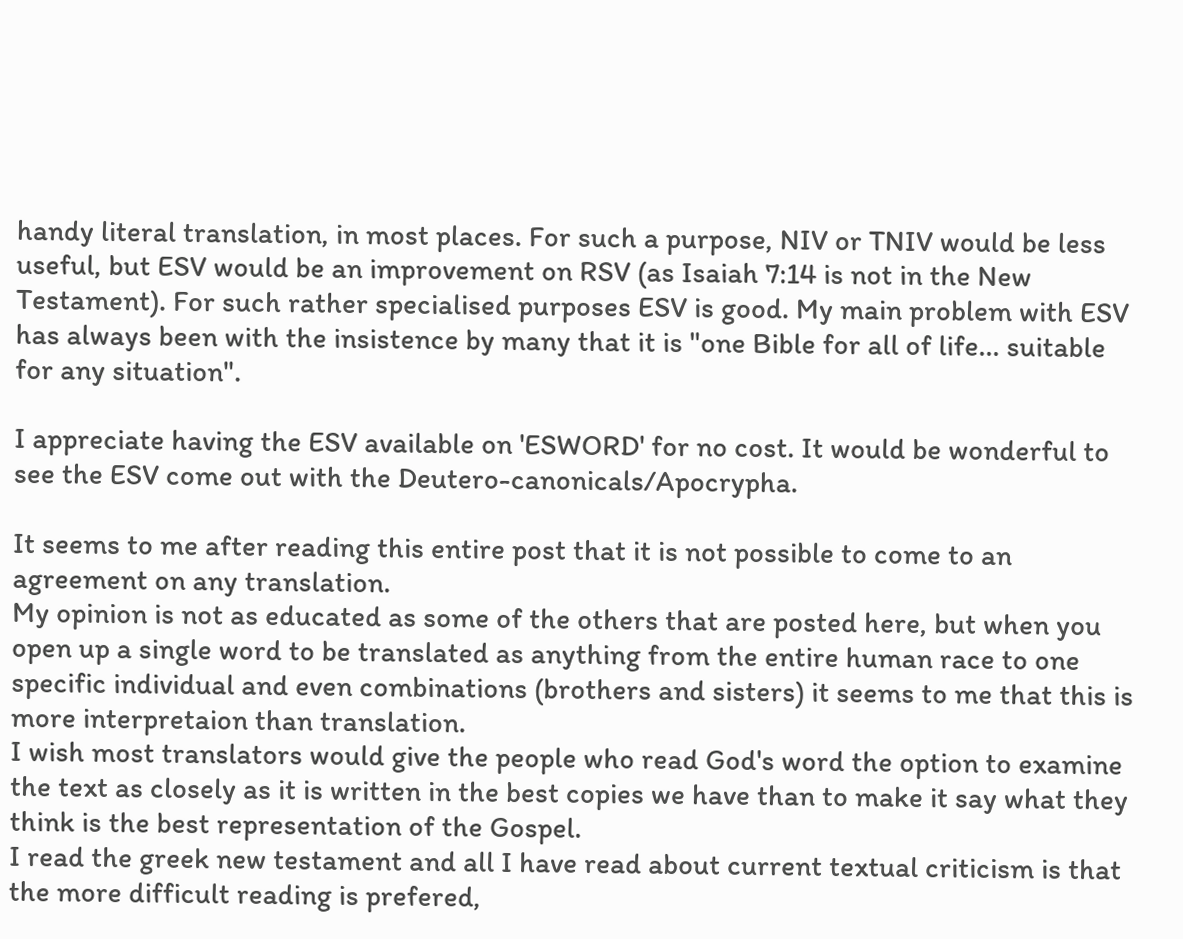handy literal translation, in most places. For such a purpose, NIV or TNIV would be less useful, but ESV would be an improvement on RSV (as Isaiah 7:14 is not in the New Testament). For such rather specialised purposes ESV is good. My main problem with ESV has always been with the insistence by many that it is "one Bible for all of life... suitable for any situation".

I appreciate having the ESV available on 'ESWORD' for no cost. It would be wonderful to see the ESV come out with the Deutero-canonicals/Apocrypha.

It seems to me after reading this entire post that it is not possible to come to an agreement on any translation.
My opinion is not as educated as some of the others that are posted here, but when you open up a single word to be translated as anything from the entire human race to one specific individual and even combinations (brothers and sisters) it seems to me that this is more interpretaion than translation.
I wish most translators would give the people who read God's word the option to examine the text as closely as it is written in the best copies we have than to make it say what they think is the best representation of the Gospel.
I read the greek new testament and all I have read about current textual criticism is that the more difficult reading is prefered,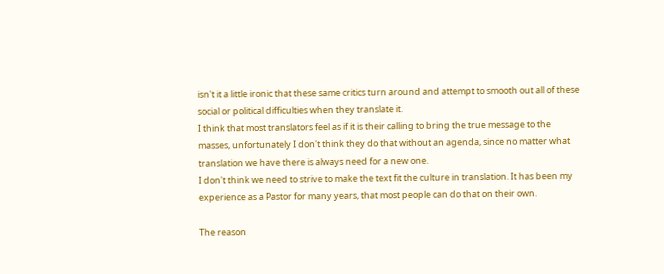isn't it a little ironic that these same critics turn around and attempt to smooth out all of these social or political difficulties when they translate it.
I think that most translators feel as if it is their calling to bring the true message to the masses, unfortunately I don't think they do that without an agenda, since no matter what translation we have there is always need for a new one.
I don't think we need to strive to make the text fit the culture in translation. It has been my experience as a Pastor for many years, that most people can do that on their own.

The reason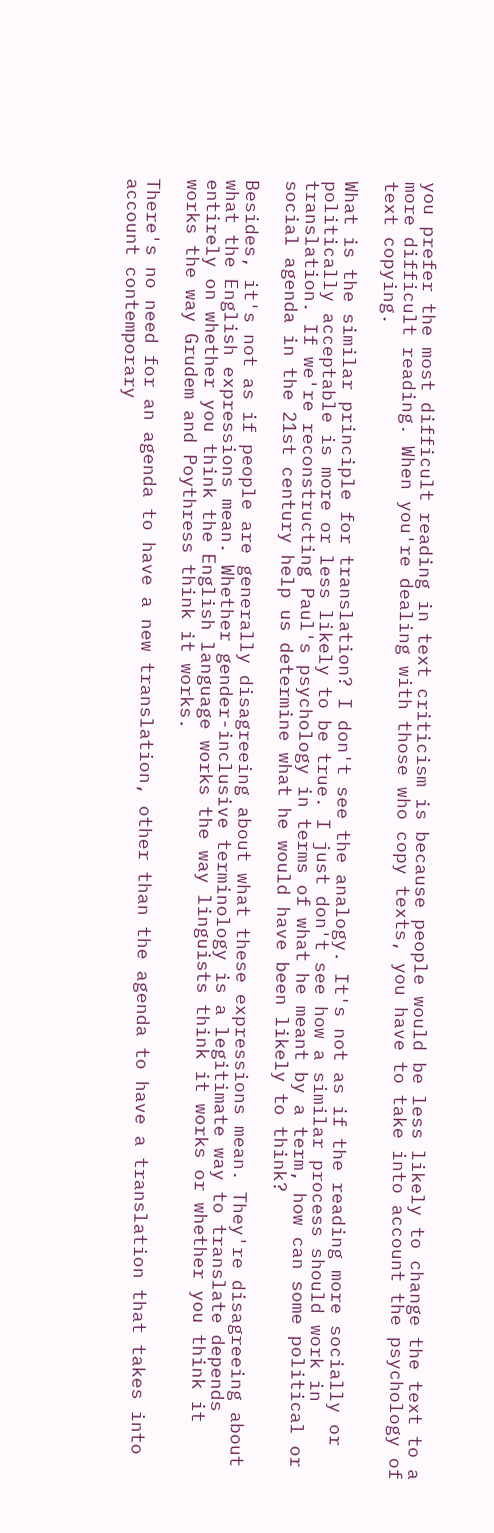you prefer the most difficult reading in text criticism is because people would be less likely to change the text to a more difficult reading. When you're dealing with those who copy texts, you have to take into account the psychology of text copying.

What is the similar principle for translation? I don't see the analogy. It's not as if the reading more socially or politically acceptable is more or less likely to be true. I just don't see how a similar process should work in translation. If we're reconstructing Paul's psychology in terms of what he meant by a term, how can some political or social agenda in the 21st century help us determine what he would have been likely to think?

Besides, it's not as if people are generally disagreeing about what these expressions mean. They're disagreeing about what the English expressions mean. Whether gender-inclusive terminology is a legitimate way to translate depends entirely on whether you think the English language works the way linguists think it works or whether you think it works the way Grudem and Poythress think it works.

There's no need for an agenda to have a new translation, other than the agenda to have a translation that takes into account contemporary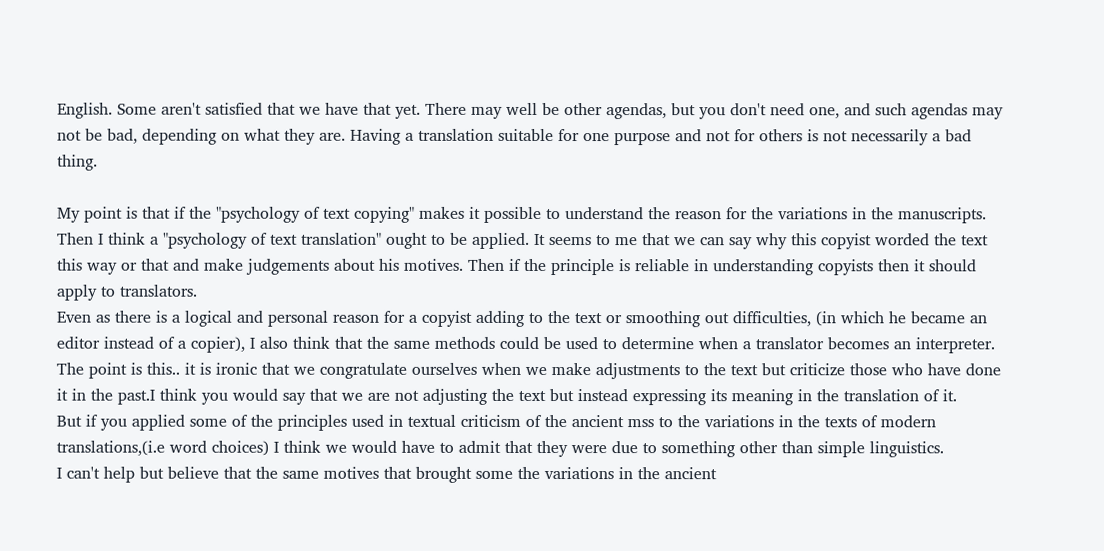English. Some aren't satisfied that we have that yet. There may well be other agendas, but you don't need one, and such agendas may not be bad, depending on what they are. Having a translation suitable for one purpose and not for others is not necessarily a bad thing.

My point is that if the "psychology of text copying" makes it possible to understand the reason for the variations in the manuscripts.
Then I think a "psychology of text translation" ought to be applied. It seems to me that we can say why this copyist worded the text this way or that and make judgements about his motives. Then if the principle is reliable in understanding copyists then it should apply to translators.
Even as there is a logical and personal reason for a copyist adding to the text or smoothing out difficulties, (in which he became an editor instead of a copier), I also think that the same methods could be used to determine when a translator becomes an interpreter.
The point is this.. it is ironic that we congratulate ourselves when we make adjustments to the text but criticize those who have done it in the past.I think you would say that we are not adjusting the text but instead expressing its meaning in the translation of it.
But if you applied some of the principles used in textual criticism of the ancient mss to the variations in the texts of modern translations,(i.e word choices) I think we would have to admit that they were due to something other than simple linguistics.
I can't help but believe that the same motives that brought some the variations in the ancient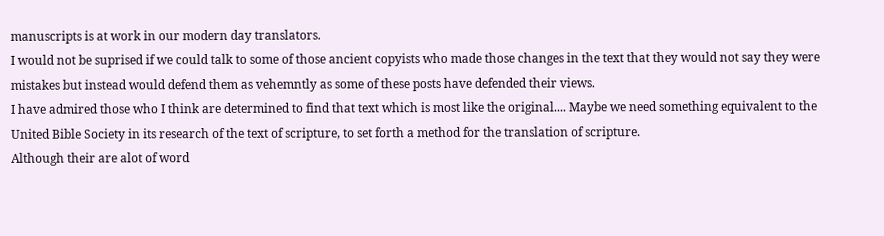manuscripts is at work in our modern day translators.
I would not be suprised if we could talk to some of those ancient copyists who made those changes in the text that they would not say they were mistakes but instead would defend them as vehemntly as some of these posts have defended their views.
I have admired those who I think are determined to find that text which is most like the original.... Maybe we need something equivalent to the United Bible Society in its research of the text of scripture, to set forth a method for the translation of scripture.
Although their are alot of word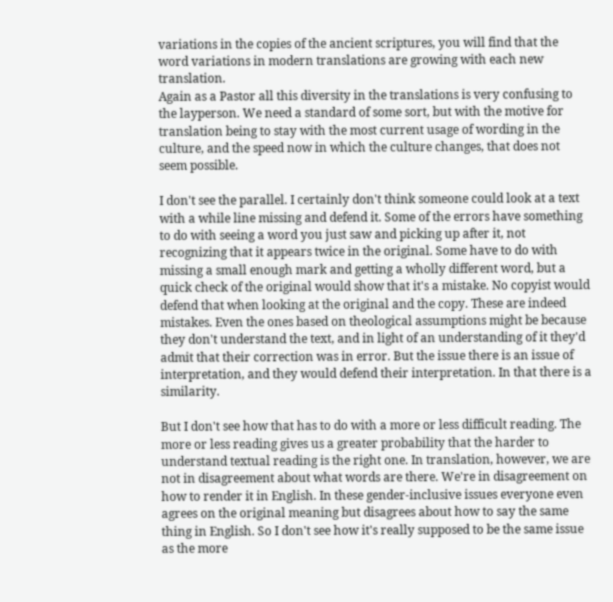variations in the copies of the ancient scriptures, you will find that the word variations in modern translations are growing with each new translation.
Again as a Pastor all this diversity in the translations is very confusing to the layperson. We need a standard of some sort, but with the motive for translation being to stay with the most current usage of wording in the culture, and the speed now in which the culture changes, that does not seem possible.

I don't see the parallel. I certainly don't think someone could look at a text with a while line missing and defend it. Some of the errors have something to do with seeing a word you just saw and picking up after it, not recognizing that it appears twice in the original. Some have to do with missing a small enough mark and getting a wholly different word, but a quick check of the original would show that it's a mistake. No copyist would defend that when looking at the original and the copy. These are indeed mistakes. Even the ones based on theological assumptions might be because they don't understand the text, and in light of an understanding of it they'd admit that their correction was in error. But the issue there is an issue of interpretation, and they would defend their interpretation. In that there is a similarity.

But I don't see how that has to do with a more or less difficult reading. The more or less reading gives us a greater probability that the harder to understand textual reading is the right one. In translation, however, we are not in disagreement about what words are there. We're in disagreement on how to render it in English. In these gender-inclusive issues everyone even agrees on the original meaning but disagrees about how to say the same thing in English. So I don't see how it's really supposed to be the same issue as the more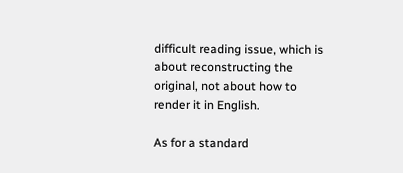difficult reading issue, which is about reconstructing the original, not about how to render it in English.

As for a standard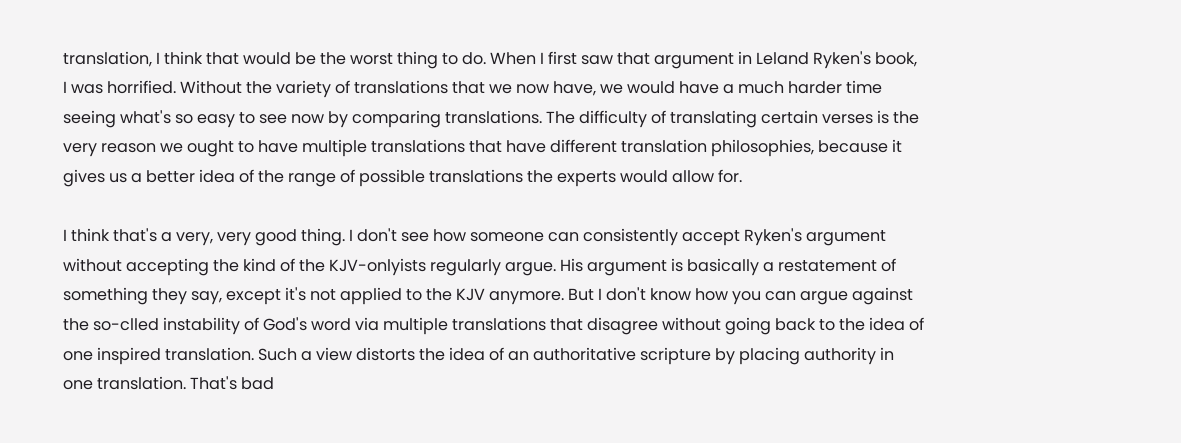translation, I think that would be the worst thing to do. When I first saw that argument in Leland Ryken's book, I was horrified. Without the variety of translations that we now have, we would have a much harder time seeing what's so easy to see now by comparing translations. The difficulty of translating certain verses is the very reason we ought to have multiple translations that have different translation philosophies, because it gives us a better idea of the range of possible translations the experts would allow for.

I think that's a very, very good thing. I don't see how someone can consistently accept Ryken's argument without accepting the kind of the KJV-onlyists regularly argue. His argument is basically a restatement of something they say, except it's not applied to the KJV anymore. But I don't know how you can argue against the so-clled instability of God's word via multiple translations that disagree without going back to the idea of one inspired translation. Such a view distorts the idea of an authoritative scripture by placing authority in one translation. That's bad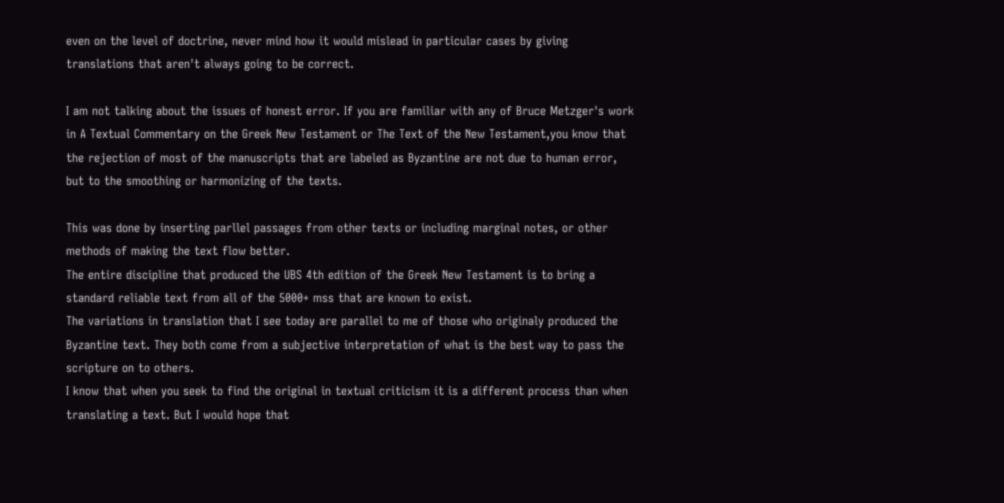even on the level of doctrine, never mind how it would mislead in particular cases by giving translations that aren't always going to be correct.

I am not talking about the issues of honest error. If you are familiar with any of Bruce Metzger's work in A Textual Commentary on the Greek New Testament or The Text of the New Testament,you know that the rejection of most of the manuscripts that are labeled as Byzantine are not due to human error, but to the smoothing or harmonizing of the texts.

This was done by inserting parllel passages from other texts or including marginal notes, or other methods of making the text flow better.
The entire discipline that produced the UBS 4th edition of the Greek New Testament is to bring a standard reliable text from all of the 5000+ mss that are known to exist.
The variations in translation that I see today are parallel to me of those who originaly produced the Byzantine text. They both come from a subjective interpretation of what is the best way to pass the scripture on to others.
I know that when you seek to find the original in textual criticism it is a different process than when translating a text. But I would hope that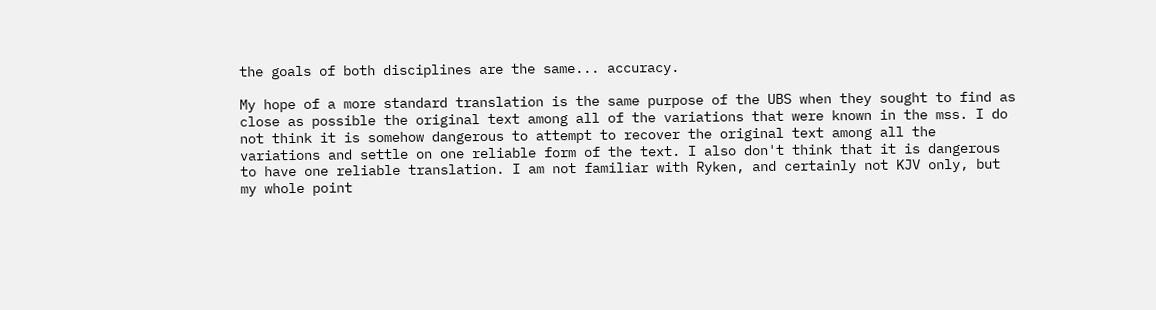the goals of both disciplines are the same... accuracy.

My hope of a more standard translation is the same purpose of the UBS when they sought to find as close as possible the original text among all of the variations that were known in the mss. I do not think it is somehow dangerous to attempt to recover the original text among all the variations and settle on one reliable form of the text. I also don't think that it is dangerous to have one reliable translation. I am not familiar with Ryken, and certainly not KJV only, but my whole point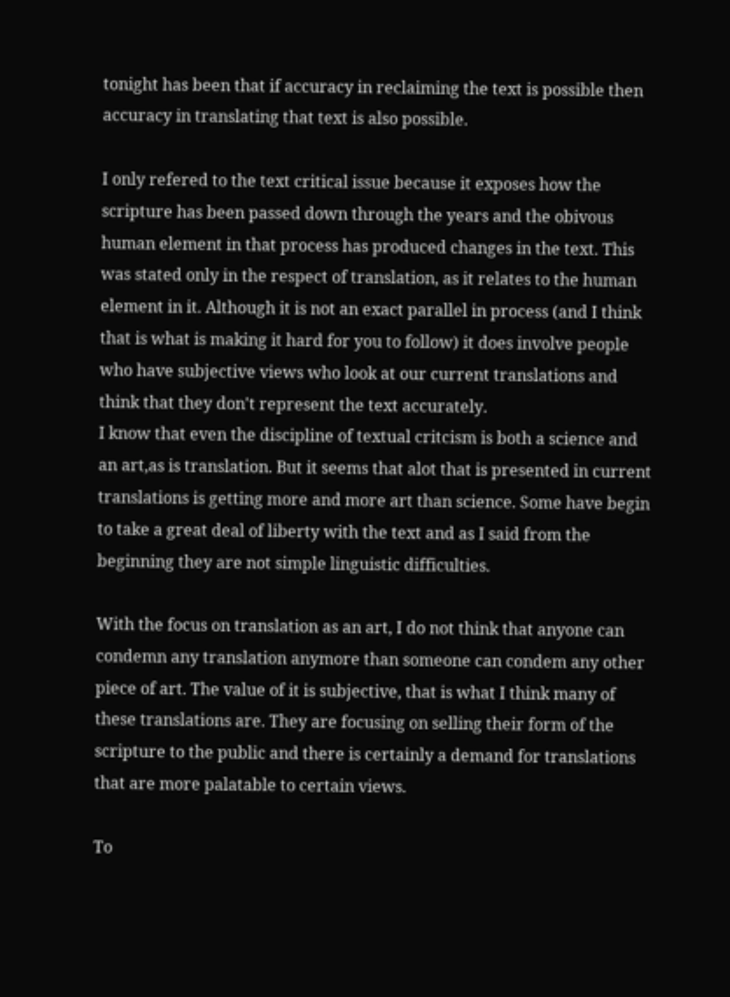tonight has been that if accuracy in reclaiming the text is possible then accuracy in translating that text is also possible.

I only refered to the text critical issue because it exposes how the scripture has been passed down through the years and the obivous human element in that process has produced changes in the text. This was stated only in the respect of translation, as it relates to the human element in it. Although it is not an exact parallel in process (and I think that is what is making it hard for you to follow) it does involve people who have subjective views who look at our current translations and think that they don't represent the text accurately.
I know that even the discipline of textual critcism is both a science and an art,as is translation. But it seems that alot that is presented in current translations is getting more and more art than science. Some have begin to take a great deal of liberty with the text and as I said from the beginning they are not simple linguistic difficulties.

With the focus on translation as an art, I do not think that anyone can condemn any translation anymore than someone can condem any other piece of art. The value of it is subjective, that is what I think many of these translations are. They are focusing on selling their form of the scripture to the public and there is certainly a demand for translations that are more palatable to certain views.

To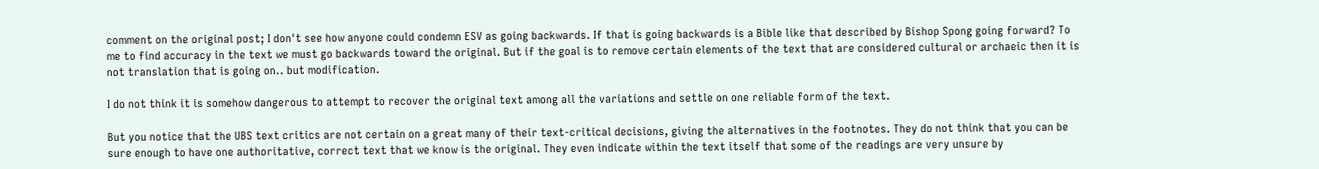comment on the original post; I don't see how anyone could condemn ESV as going backwards. If that is going backwards is a Bible like that described by Bishop Spong going forward? To me to find accuracy in the text we must go backwards toward the original. But if the goal is to remove certain elements of the text that are considered cultural or archaeic then it is not translation that is going on.. but modification.

I do not think it is somehow dangerous to attempt to recover the original text among all the variations and settle on one reliable form of the text.

But you notice that the UBS text critics are not certain on a great many of their text-critical decisions, giving the alternatives in the footnotes. They do not think that you can be sure enough to have one authoritative, correct text that we know is the original. They even indicate within the text itself that some of the readings are very unsure by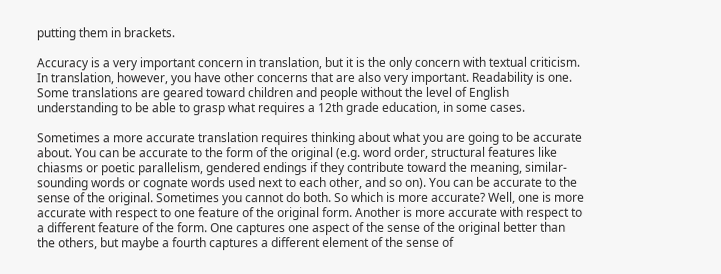putting them in brackets.

Accuracy is a very important concern in translation, but it is the only concern with textual criticism. In translation, however, you have other concerns that are also very important. Readability is one. Some translations are geared toward children and people without the level of English understanding to be able to grasp what requires a 12th grade education, in some cases.

Sometimes a more accurate translation requires thinking about what you are going to be accurate about. You can be accurate to the form of the original (e.g. word order, structural features like chiasms or poetic parallelism, gendered endings if they contribute toward the meaning, similar-sounding words or cognate words used next to each other, and so on). You can be accurate to the sense of the original. Sometimes you cannot do both. So which is more accurate? Well, one is more accurate with respect to one feature of the original form. Another is more accurate with respect to a different feature of the form. One captures one aspect of the sense of the original better than the others, but maybe a fourth captures a different element of the sense of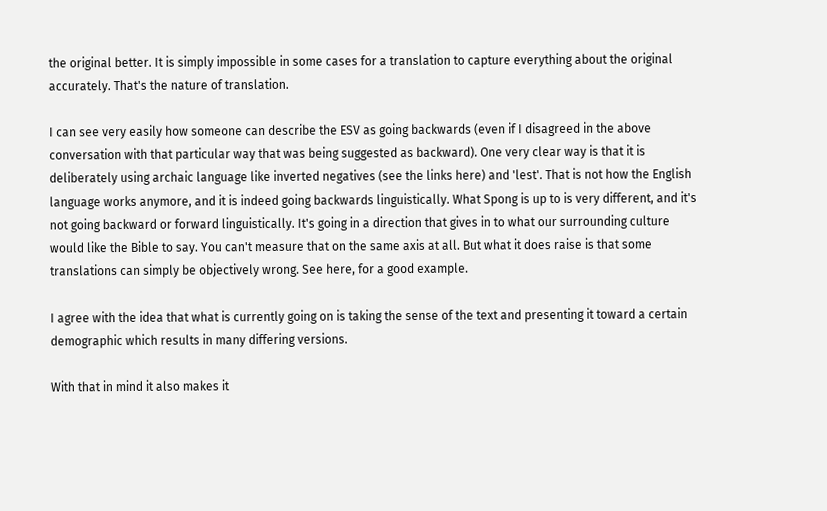the original better. It is simply impossible in some cases for a translation to capture everything about the original accurately. That's the nature of translation.

I can see very easily how someone can describe the ESV as going backwards (even if I disagreed in the above conversation with that particular way that was being suggested as backward). One very clear way is that it is deliberately using archaic language like inverted negatives (see the links here) and 'lest'. That is not how the English language works anymore, and it is indeed going backwards linguistically. What Spong is up to is very different, and it's not going backward or forward linguistically. It's going in a direction that gives in to what our surrounding culture would like the Bible to say. You can't measure that on the same axis at all. But what it does raise is that some translations can simply be objectively wrong. See here, for a good example.

I agree with the idea that what is currently going on is taking the sense of the text and presenting it toward a certain demographic which results in many differing versions.

With that in mind it also makes it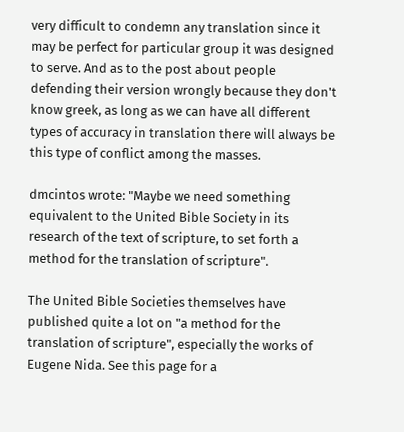very difficult to condemn any translation since it may be perfect for particular group it was designed to serve. And as to the post about people defending their version wrongly because they don't know greek, as long as we can have all different types of accuracy in translation there will always be this type of conflict among the masses.

dmcintos wrote: "Maybe we need something equivalent to the United Bible Society in its research of the text of scripture, to set forth a method for the translation of scripture".

The United Bible Societies themselves have published quite a lot on "a method for the translation of scripture", especially the works of Eugene Nida. See this page for a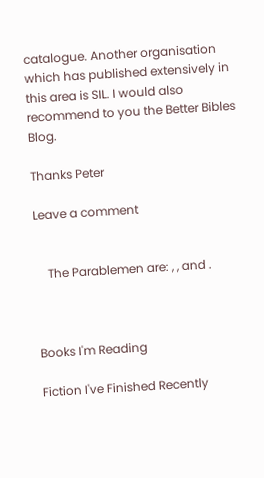catalogue. Another organisation which has published extensively in this area is SIL. I would also recommend to you the Better Bibles Blog.

Thanks Peter

Leave a comment


    The Parablemen are: , , and .



Books I'm Reading

Fiction I've Finished Recently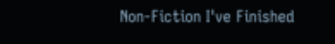Non-Fiction I've Finished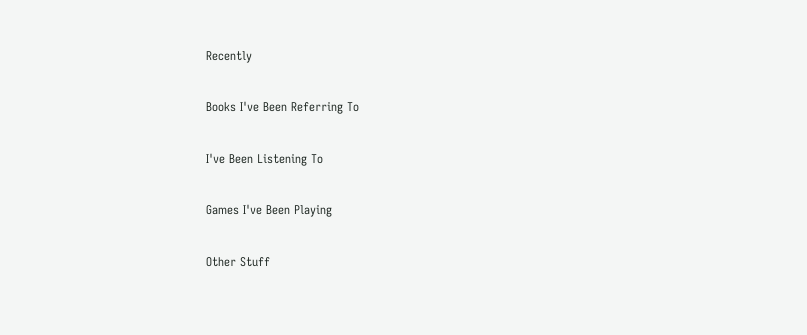Recently

Books I've Been Referring To

I've Been Listening To

Games I've Been Playing

Other Stuff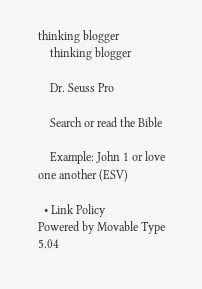thinking blogger
    thinking blogger

    Dr. Seuss Pro

    Search or read the Bible

    Example: John 1 or love one another (ESV)

  • Link Policy
Powered by Movable Type 5.04